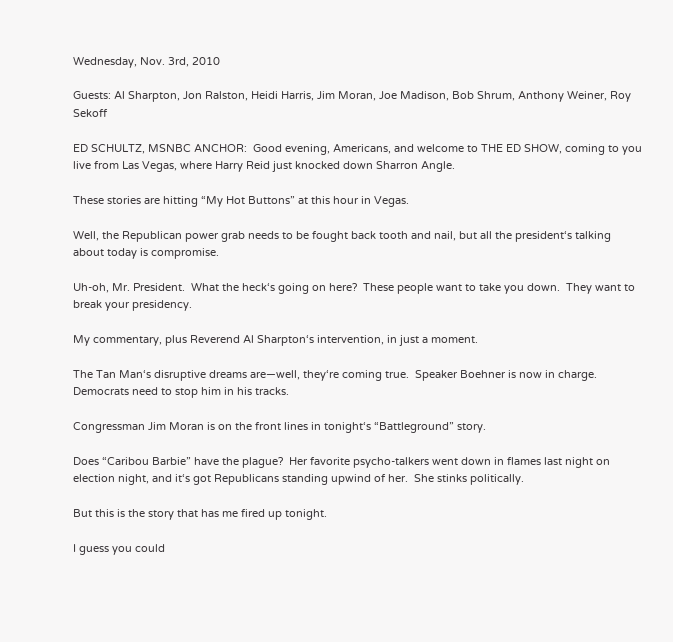Wednesday, Nov. 3rd, 2010

Guests: Al Sharpton, Jon Ralston, Heidi Harris, Jim Moran, Joe Madison, Bob Shrum, Anthony Weiner, Roy Sekoff

ED SCHULTZ, MSNBC ANCHOR:  Good evening, Americans, and welcome to THE ED SHOW, coming to you live from Las Vegas, where Harry Reid just knocked down Sharron Angle.

These stories are hitting “My Hot Buttons” at this hour in Vegas.

Well, the Republican power grab needs to be fought back tooth and nail, but all the president‘s talking about today is compromise.

Uh-oh, Mr. President.  What the heck‘s going on here?  These people want to take you down.  They want to break your presidency.

My commentary, plus Reverend Al Sharpton‘s intervention, in just a moment.

The Tan Man‘s disruptive dreams are—well, they‘re coming true.  Speaker Boehner is now in charge.  Democrats need to stop him in his tracks.

Congressman Jim Moran is on the front lines in tonight‘s “Battleground” story.

Does “Caribou Barbie” have the plague?  Her favorite psycho-talkers went down in flames last night on election night, and it‘s got Republicans standing upwind of her.  She stinks politically.

But this is the story that has me fired up tonight.

I guess you could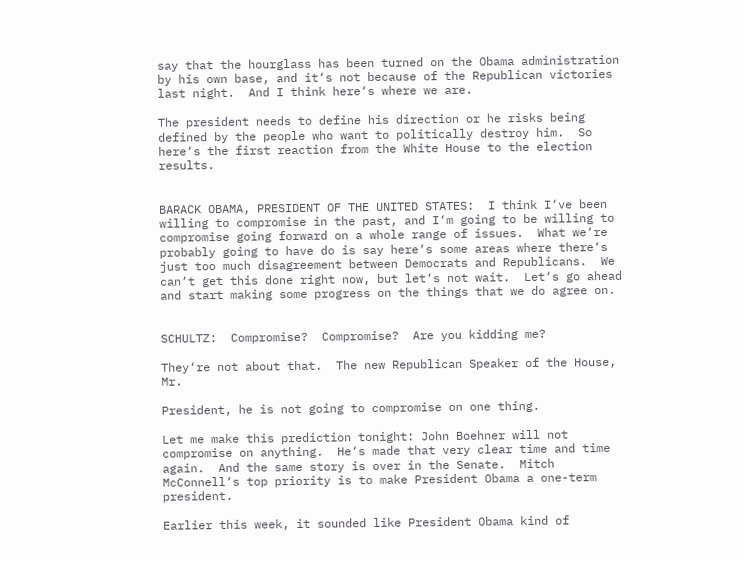say that the hourglass has been turned on the Obama administration by his own base, and it‘s not because of the Republican victories last night.  And I think here‘s where we are.

The president needs to define his direction or he risks being defined by the people who want to politically destroy him.  So here‘s the first reaction from the White House to the election results.


BARACK OBAMA, PRESIDENT OF THE UNITED STATES:  I think I‘ve been willing to compromise in the past, and I‘m going to be willing to compromise going forward on a whole range of issues.  What we‘re probably going to have do is say here‘s some areas where there‘s just too much disagreement between Democrats and Republicans.  We can‘t get this done right now, but let‘s not wait.  Let‘s go ahead and start making some progress on the things that we do agree on.


SCHULTZ:  Compromise?  Compromise?  Are you kidding me?

They‘re not about that.  The new Republican Speaker of the House, Mr.

President, he is not going to compromise on one thing.

Let me make this prediction tonight: John Boehner will not compromise on anything.  He‘s made that very clear time and time again.  And the same story is over in the Senate.  Mitch McConnell‘s top priority is to make President Obama a one-term president.

Earlier this week, it sounded like President Obama kind of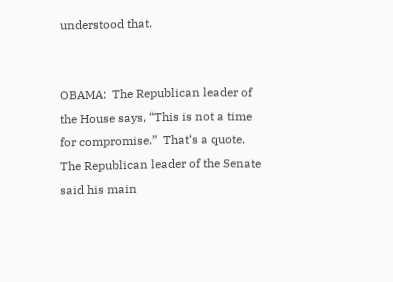understood that.


OBAMA:  The Republican leader of the House says, “This is not a time for compromise.”  That‘s a quote.  The Republican leader of the Senate said his main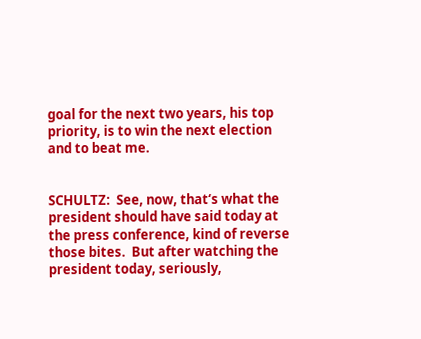goal for the next two years, his top priority, is to win the next election and to beat me.


SCHULTZ:  See, now, that‘s what the president should have said today at the press conference, kind of reverse those bites.  But after watching the president today, seriously,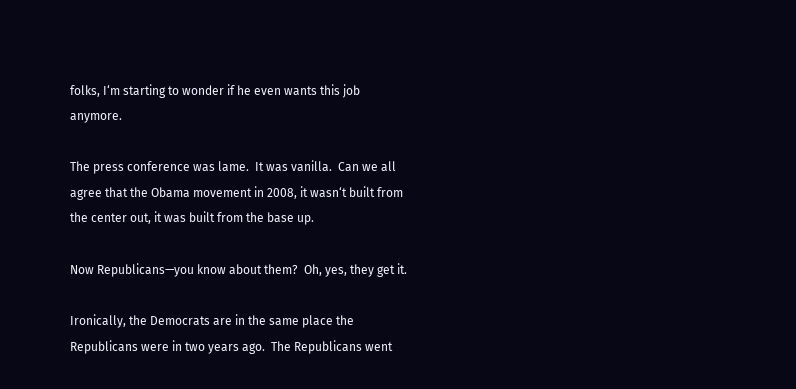folks, I‘m starting to wonder if he even wants this job anymore.

The press conference was lame.  It was vanilla.  Can we all agree that the Obama movement in 2008, it wasn‘t built from the center out, it was built from the base up.

Now Republicans—you know about them?  Oh, yes, they get it.

Ironically, the Democrats are in the same place the Republicans were in two years ago.  The Republicans went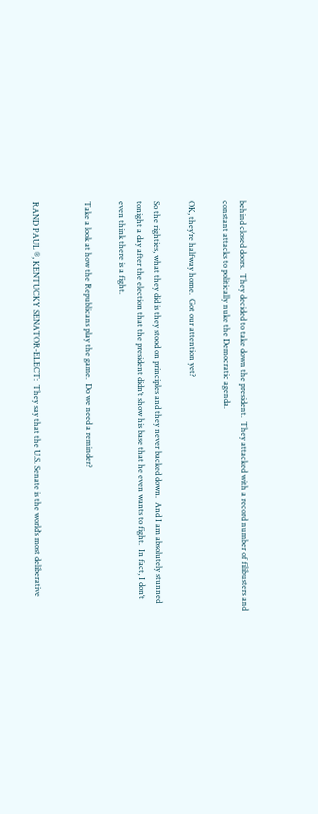behind closed doors.  They decided to take down the president.  They attacked with a record number of filibusters and constant attacks to politically nuke the Democratic agenda.

OK, they‘re halfway home.  Got our attention yet?

So the righties, what they did is they stood on principles and they never backed down.  And I am absolutely stunned tonight a day after the election that the president didn‘t show his base that he even wants to fight.  In fact, I don‘t even think there is a fight.

Take a look at how the Republicans play the game.  Do we need a reminder?


RAND PAUL ®, KENTUCKY SENATOR-ELECT:  They say that the U.S. Senate is the world‘s most deliberative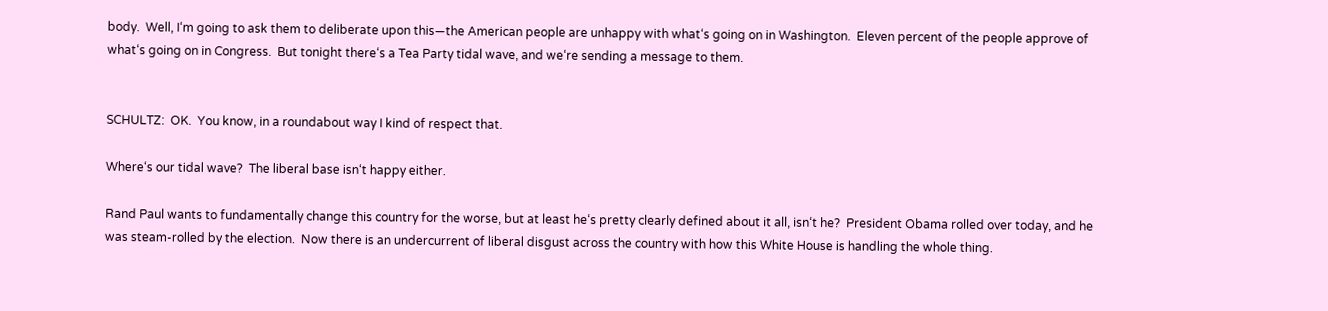body.  Well, I‘m going to ask them to deliberate upon this—the American people are unhappy with what‘s going on in Washington.  Eleven percent of the people approve of what‘s going on in Congress.  But tonight there‘s a Tea Party tidal wave, and we‘re sending a message to them.


SCHULTZ:  OK.  You know, in a roundabout way I kind of respect that.

Where‘s our tidal wave?  The liberal base isn‘t happy either.

Rand Paul wants to fundamentally change this country for the worse, but at least he‘s pretty clearly defined about it all, isn‘t he?  President Obama rolled over today, and he was steam-rolled by the election.  Now there is an undercurrent of liberal disgust across the country with how this White House is handling the whole thing.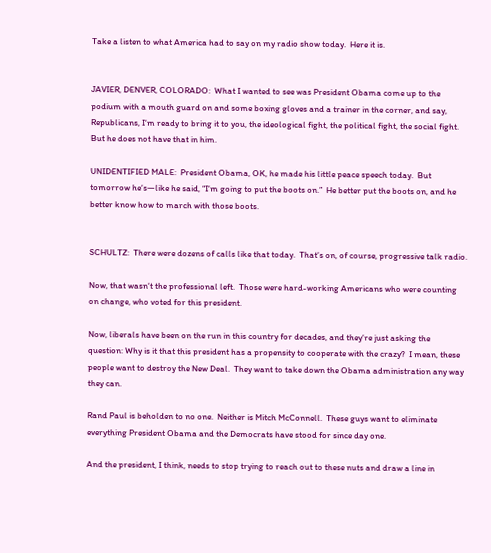Take a listen to what America had to say on my radio show today.  Here it is.


JAVIER, DENVER, COLORADO:  What I wanted to see was President Obama come up to the podium with a mouth guard on and some boxing gloves and a trainer in the corner, and say, Republicans, I‘m ready to bring it to you, the ideological fight, the political fight, the social fight.  But he does not have that in him.

UNIDENTIFIED MALE:  President Obama, OK, he made his little peace speech today.  But tomorrow he‘s—like he said, “I‘m going to put the boots on.”  He better put the boots on, and he better know how to march with those boots.


SCHULTZ:  There were dozens of calls like that today.  That‘s on, of course, progressive talk radio.

Now, that wasn‘t the professional left.  Those were hard-working Americans who were counting on change, who voted for this president.

Now, liberals have been on the run in this country for decades, and they‘re just asking the question: Why is it that this president has a propensity to cooperate with the crazy?  I mean, these people want to destroy the New Deal.  They want to take down the Obama administration any way they can.

Rand Paul is beholden to no one.  Neither is Mitch McConnell.  These guys want to eliminate everything President Obama and the Democrats have stood for since day one.

And the president, I think, needs to stop trying to reach out to these nuts and draw a line in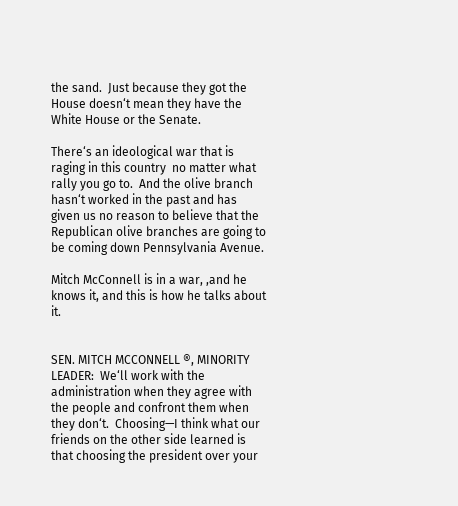the sand.  Just because they got the House doesn‘t mean they have the White House or the Senate.

There‘s an ideological war that is raging in this country  no matter what rally you go to.  And the olive branch hasn‘t worked in the past and has given us no reason to believe that the Republican olive branches are going to be coming down Pennsylvania Avenue.

Mitch McConnell is in a war, ,and he knows it, and this is how he talks about it.


SEN. MITCH MCCONNELL ®, MINORITY LEADER:  We‘ll work with the administration when they agree with the people and confront them when they don‘t.  Choosing—I think what our friends on the other side learned is that choosing the president over your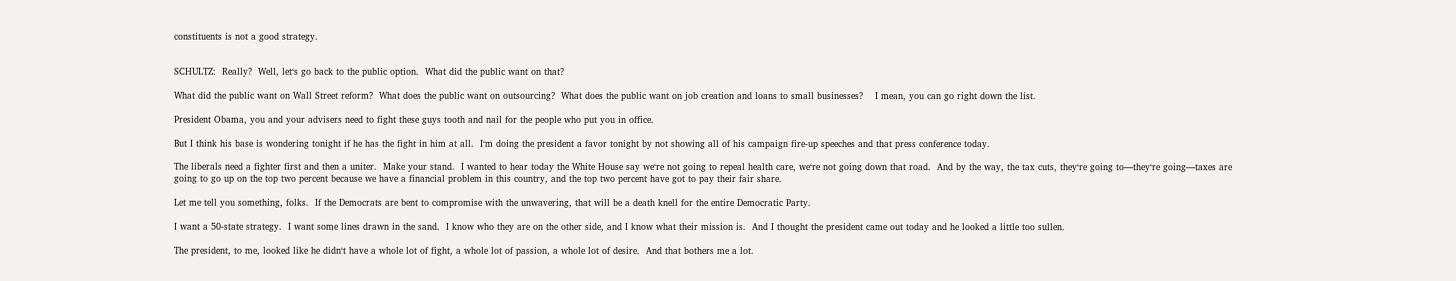constituents is not a good strategy.


SCHULTZ:  Really?  Well, let‘s go back to the public option.  What did the public want on that?

What did the public want on Wall Street reform?  What does the public want on outsourcing?  What does the public want on job creation and loans to small businesses?    I mean, you can go right down the list.

President Obama, you and your advisers need to fight these guys tooth and nail for the people who put you in office.

But I think his base is wondering tonight if he has the fight in him at all.  I‘m doing the president a favor tonight by not showing all of his campaign fire-up speeches and that press conference today.

The liberals need a fighter first and then a uniter.  Make your stand.  I wanted to hear today the White House say we‘re not going to repeal health care, we‘re not going down that road.  And by the way, the tax cuts, they‘re going to—they‘re going—taxes are going to go up on the top two percent because we have a financial problem in this country, and the top two percent have got to pay their fair share.

Let me tell you something, folks.  If the Democrats are bent to compromise with the unwavering, that will be a death knell for the entire Democratic Party.

I want a 50-state strategy.  I want some lines drawn in the sand.  I know who they are on the other side, and I know what their mission is.  And I thought the president came out today and he looked a little too sullen.

The president, to me, looked like he didn‘t have a whole lot of fight, a whole lot of passion, a whole lot of desire.  And that bothers me a lot.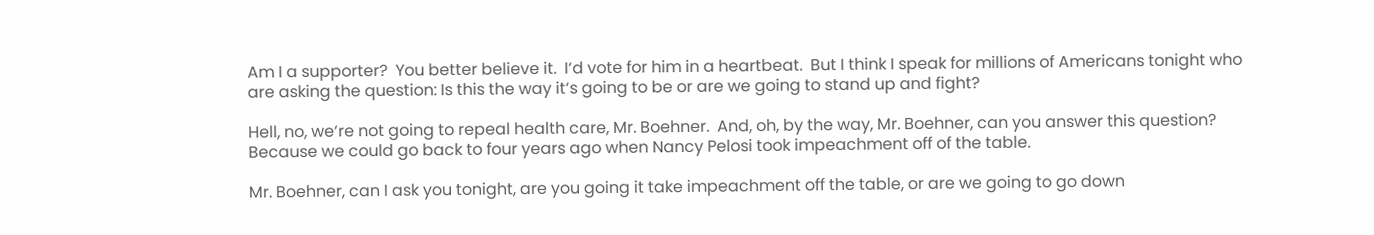Am I a supporter?  You better believe it.  I‘d vote for him in a heartbeat.  But I think I speak for millions of Americans tonight who are asking the question: Is this the way it‘s going to be or are we going to stand up and fight?

Hell, no, we‘re not going to repeal health care, Mr. Boehner.  And, oh, by the way, Mr. Boehner, can you answer this question?  Because we could go back to four years ago when Nancy Pelosi took impeachment off of the table.

Mr. Boehner, can I ask you tonight, are you going it take impeachment off the table, or are we going to go down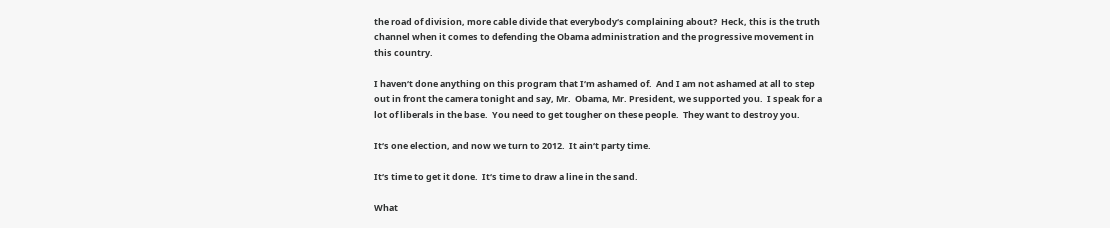the road of division, more cable divide that everybody‘s complaining about?  Heck, this is the truth channel when it comes to defending the Obama administration and the progressive movement in this country.

I haven‘t done anything on this program that I‘m ashamed of.  And I am not ashamed at all to step out in front the camera tonight and say, Mr.  Obama, Mr. President, we supported you.  I speak for a lot of liberals in the base.  You need to get tougher on these people.  They want to destroy you.

It‘s one election, and now we turn to 2012.  It ain‘t party time.

It‘s time to get it done.  It‘s time to draw a line in the sand.

What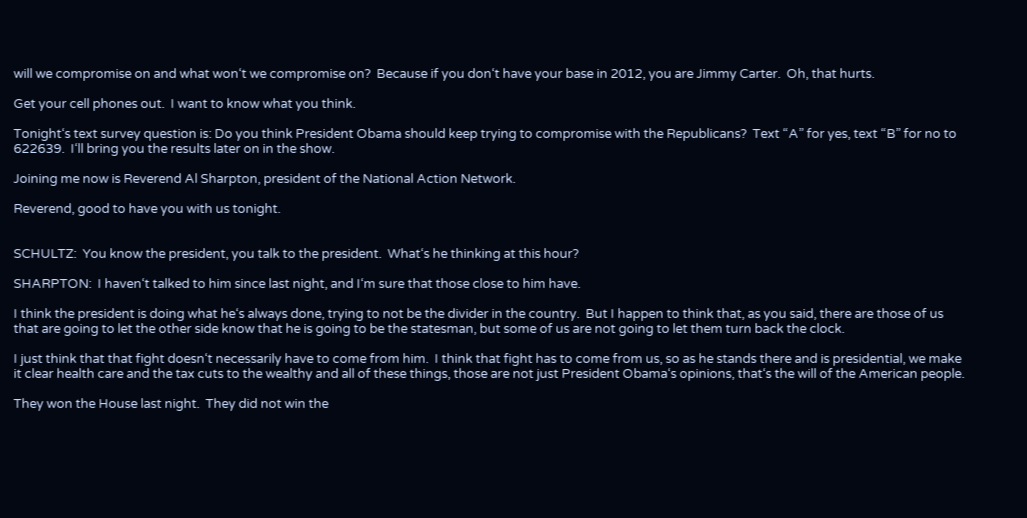will we compromise on and what won‘t we compromise on?  Because if you don‘t have your base in 2012, you are Jimmy Carter.  Oh, that hurts.

Get your cell phones out.  I want to know what you think.

Tonight‘s text survey question is: Do you think President Obama should keep trying to compromise with the Republicans?  Text “A” for yes, text “B” for no to 622639.  I‘ll bring you the results later on in the show.

Joining me now is Reverend Al Sharpton, president of the National Action Network.

Reverend, good to have you with us tonight.


SCHULTZ:  You know the president, you talk to the president.  What‘s he thinking at this hour?

SHARPTON:  I haven‘t talked to him since last night, and I‘m sure that those close to him have.

I think the president is doing what he‘s always done, trying to not be the divider in the country.  But I happen to think that, as you said, there are those of us that are going to let the other side know that he is going to be the statesman, but some of us are not going to let them turn back the clock.

I just think that that fight doesn‘t necessarily have to come from him.  I think that fight has to come from us, so as he stands there and is presidential, we make it clear health care and the tax cuts to the wealthy and all of these things, those are not just President Obama‘s opinions, that‘s the will of the American people.

They won the House last night.  They did not win the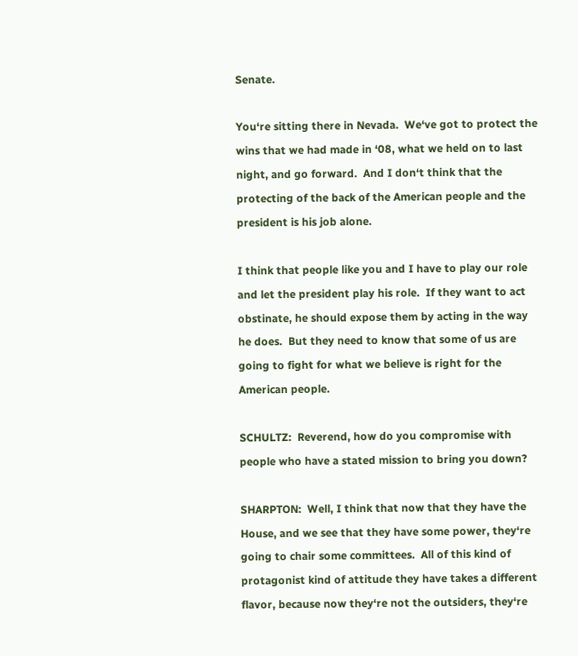Senate.

You‘re sitting there in Nevada.  We‘ve got to protect the wins that we had made in ‘08, what we held on to last night, and go forward.  And I don‘t think that the protecting of the back of the American people and the president is his job alone.

I think that people like you and I have to play our role and let the president play his role.  If they want to act obstinate, he should expose them by acting in the way he does.  But they need to know that some of us are going to fight for what we believe is right for the American people.

SCHULTZ:  Reverend, how do you compromise with people who have a stated mission to bring you down?

SHARPTON:  Well, I think that now that they have the House, and we see that they have some power, they‘re going to chair some committees.  All of this kind of protagonist kind of attitude they have takes a different flavor, because now they‘re not the outsiders, they‘re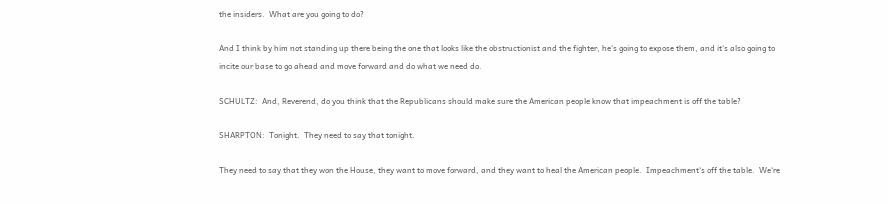the insiders.  What are you going to do?

And I think by him not standing up there being the one that looks like the obstructionist and the fighter, he‘s going to expose them, and it‘s also going to incite our base to go ahead and move forward and do what we need do.

SCHULTZ:  And, Reverend, do you think that the Republicans should make sure the American people know that impeachment is off the table?

SHARPTON:  Tonight.  They need to say that tonight.

They need to say that they won the House, they want to move forward, and they want to heal the American people.  Impeachment‘s off the table.  We‘re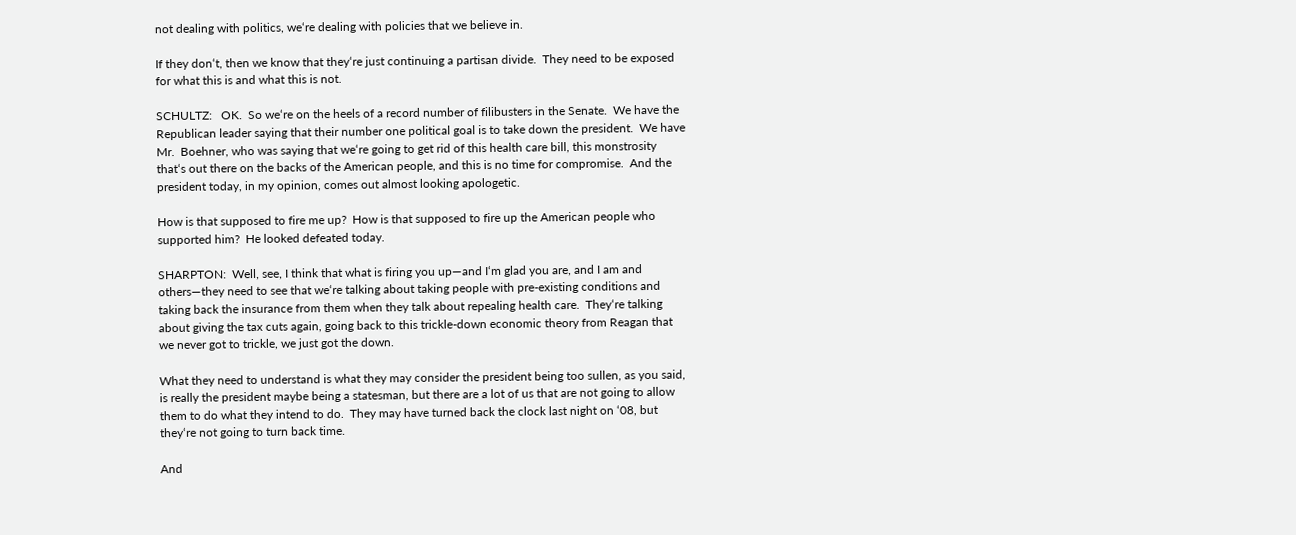not dealing with politics, we‘re dealing with policies that we believe in.

If they don‘t, then we know that they‘re just continuing a partisan divide.  They need to be exposed for what this is and what this is not.

SCHULTZ:   OK.  So we‘re on the heels of a record number of filibusters in the Senate.  We have the Republican leader saying that their number one political goal is to take down the president.  We have Mr.  Boehner, who was saying that we‘re going to get rid of this health care bill, this monstrosity that‘s out there on the backs of the American people, and this is no time for compromise.  And the president today, in my opinion, comes out almost looking apologetic.

How is that supposed to fire me up?  How is that supposed to fire up the American people who supported him?  He looked defeated today.

SHARPTON:  Well, see, I think that what is firing you up—and I‘m glad you are, and I am and others—they need to see that we‘re talking about taking people with pre-existing conditions and taking back the insurance from them when they talk about repealing health care.  They‘re talking about giving the tax cuts again, going back to this trickle-down economic theory from Reagan that we never got to trickle, we just got the down.

What they need to understand is what they may consider the president being too sullen, as you said, is really the president maybe being a statesman, but there are a lot of us that are not going to allow them to do what they intend to do.  They may have turned back the clock last night on ‘08, but they‘re not going to turn back time.

And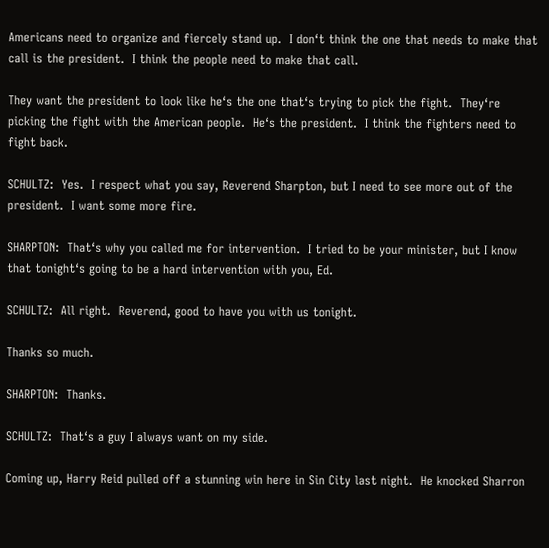Americans need to organize and fiercely stand up.  I don‘t think the one that needs to make that call is the president.  I think the people need to make that call.

They want the president to look like he‘s the one that‘s trying to pick the fight.  They‘re picking the fight with the American people.  He‘s the president.  I think the fighters need to fight back.

SCHULTZ:  Yes.  I respect what you say, Reverend Sharpton, but I need to see more out of the president.  I want some more fire.

SHARPTON:  That‘s why you called me for intervention.  I tried to be your minister, but I know that tonight‘s going to be a hard intervention with you, Ed.

SCHULTZ:  All right.  Reverend, good to have you with us tonight.

Thanks so much.

SHARPTON:  Thanks.

SCHULTZ:  That‘s a guy I always want on my side.

Coming up, Harry Reid pulled off a stunning win here in Sin City last night.  He knocked Sharron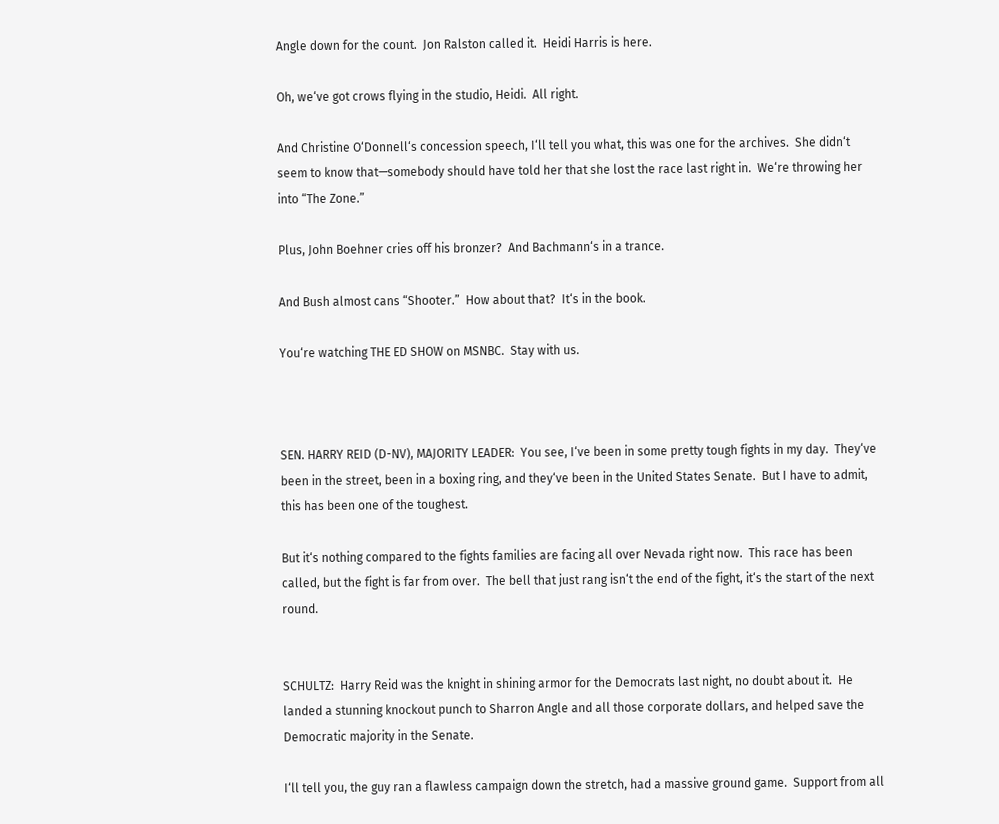Angle down for the count.  Jon Ralston called it.  Heidi Harris is here.

Oh, we‘ve got crows flying in the studio, Heidi.  All right.

And Christine O‘Donnell‘s concession speech, I‘ll tell you what, this was one for the archives.  She didn‘t seem to know that—somebody should have told her that she lost the race last right in.  We‘re throwing her into “The Zone.”

Plus, John Boehner cries off his bronzer?  And Bachmann‘s in a trance.

And Bush almost cans “Shooter.”  How about that?  It‘s in the book.

You‘re watching THE ED SHOW on MSNBC.  Stay with us.



SEN. HARRY REID (D-NV), MAJORITY LEADER:  You see, I‘ve been in some pretty tough fights in my day.  They‘ve been in the street, been in a boxing ring, and they‘ve been in the United States Senate.  But I have to admit, this has been one of the toughest.

But it‘s nothing compared to the fights families are facing all over Nevada right now.  This race has been called, but the fight is far from over.  The bell that just rang isn‘t the end of the fight, it‘s the start of the next round.


SCHULTZ:  Harry Reid was the knight in shining armor for the Democrats last night, no doubt about it.  He landed a stunning knockout punch to Sharron Angle and all those corporate dollars, and helped save the Democratic majority in the Senate.

I‘ll tell you, the guy ran a flawless campaign down the stretch, had a massive ground game.  Support from all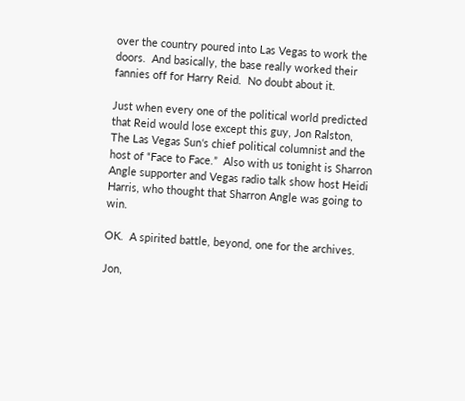over the country poured into Las Vegas to work the doors.  And basically, the base really worked their fannies off for Harry Reid.  No doubt about it.

Just when every one of the political world predicted that Reid would lose except this guy, Jon Ralston, The Las Vegas Sun‘s chief political columnist and the host of “Face to Face.”  Also with us tonight is Sharron Angle supporter and Vegas radio talk show host Heidi Harris, who thought that Sharron Angle was going to win.

OK.  A spirited battle, beyond, one for the archives.

Jon,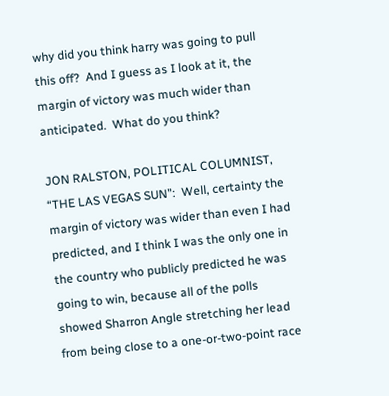why did you think harry was going to pull this off?  And I guess as I look at it, the margin of victory was much wider than anticipated.  What do you think?

JON RALSTON, POLITICAL COLUMNIST, “THE LAS VEGAS SUN”:  Well, certainty the margin of victory was wider than even I had predicted, and I think I was the only one in the country who publicly predicted he was going to win, because all of the polls showed Sharron Angle stretching her lead from being close to a one-or-two-point race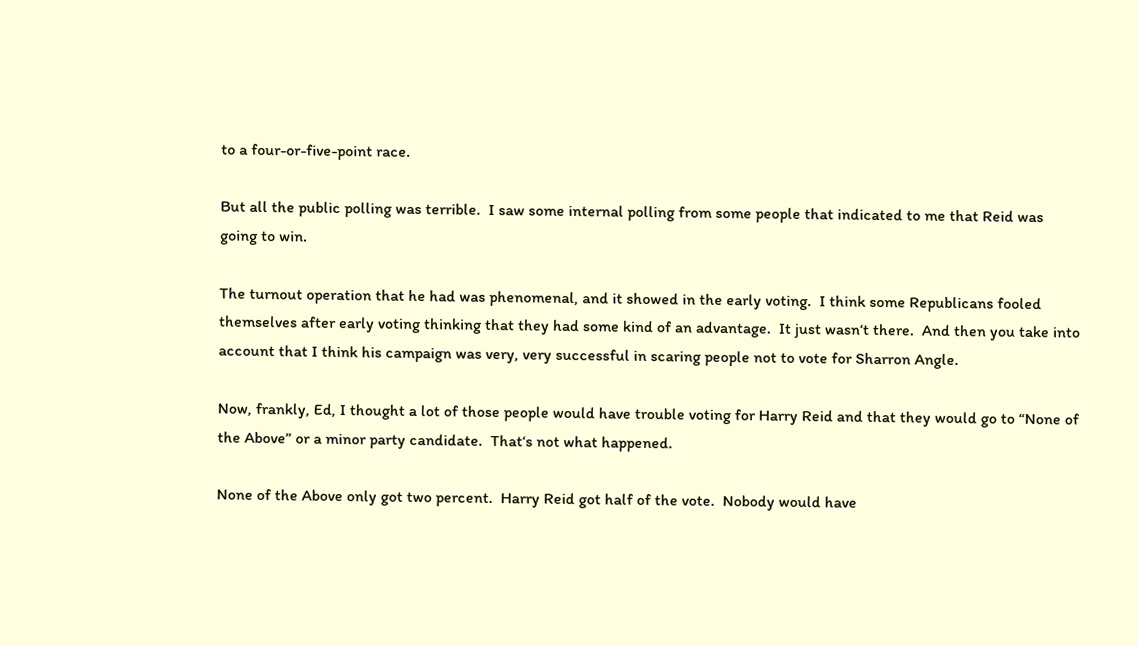to a four-or-five-point race.

But all the public polling was terrible.  I saw some internal polling from some people that indicated to me that Reid was going to win.

The turnout operation that he had was phenomenal, and it showed in the early voting.  I think some Republicans fooled themselves after early voting thinking that they had some kind of an advantage.  It just wasn‘t there.  And then you take into account that I think his campaign was very, very successful in scaring people not to vote for Sharron Angle.

Now, frankly, Ed, I thought a lot of those people would have trouble voting for Harry Reid and that they would go to “None of the Above” or a minor party candidate.  That‘s not what happened.

None of the Above only got two percent.  Harry Reid got half of the vote.  Nobody would have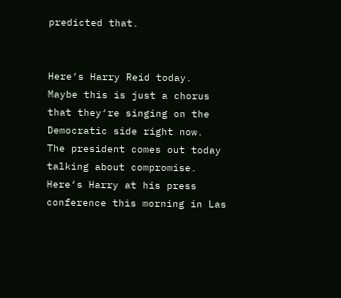predicted that.


Here‘s Harry Reid today.  Maybe this is just a chorus that they‘re singing on the Democratic side right now.  The president comes out today talking about compromise.  Here‘s Harry at his press conference this morning in Las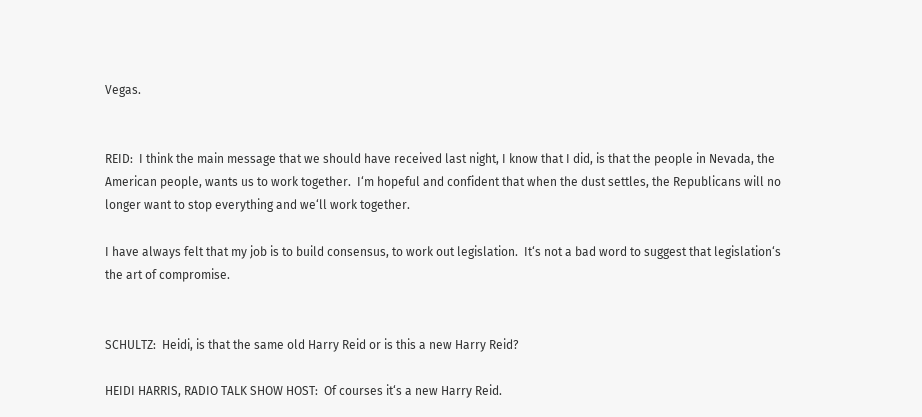Vegas.


REID:  I think the main message that we should have received last night, I know that I did, is that the people in Nevada, the American people, wants us to work together.  I‘m hopeful and confident that when the dust settles, the Republicans will no longer want to stop everything and we‘ll work together.

I have always felt that my job is to build consensus, to work out legislation.  It‘s not a bad word to suggest that legislation‘s the art of compromise.


SCHULTZ:  Heidi, is that the same old Harry Reid or is this a new Harry Reid?

HEIDI HARRIS, RADIO TALK SHOW HOST:  Of courses it‘s a new Harry Reid.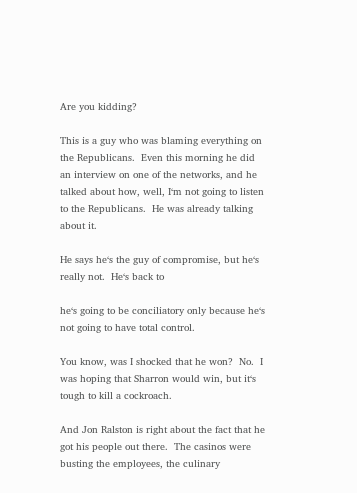Are you kidding?

This is a guy who was blaming everything on the Republicans.  Even this morning he did an interview on one of the networks, and he talked about how, well, I‘m not going to listen to the Republicans.  He was already talking about it.

He says he‘s the guy of compromise, but he‘s really not.  He‘s back to

he‘s going to be conciliatory only because he‘s not going to have total control.

You know, was I shocked that he won?  No.  I was hoping that Sharron would win, but it‘s tough to kill a cockroach.

And Jon Ralston is right about the fact that he got his people out there.  The casinos were busting the employees, the culinary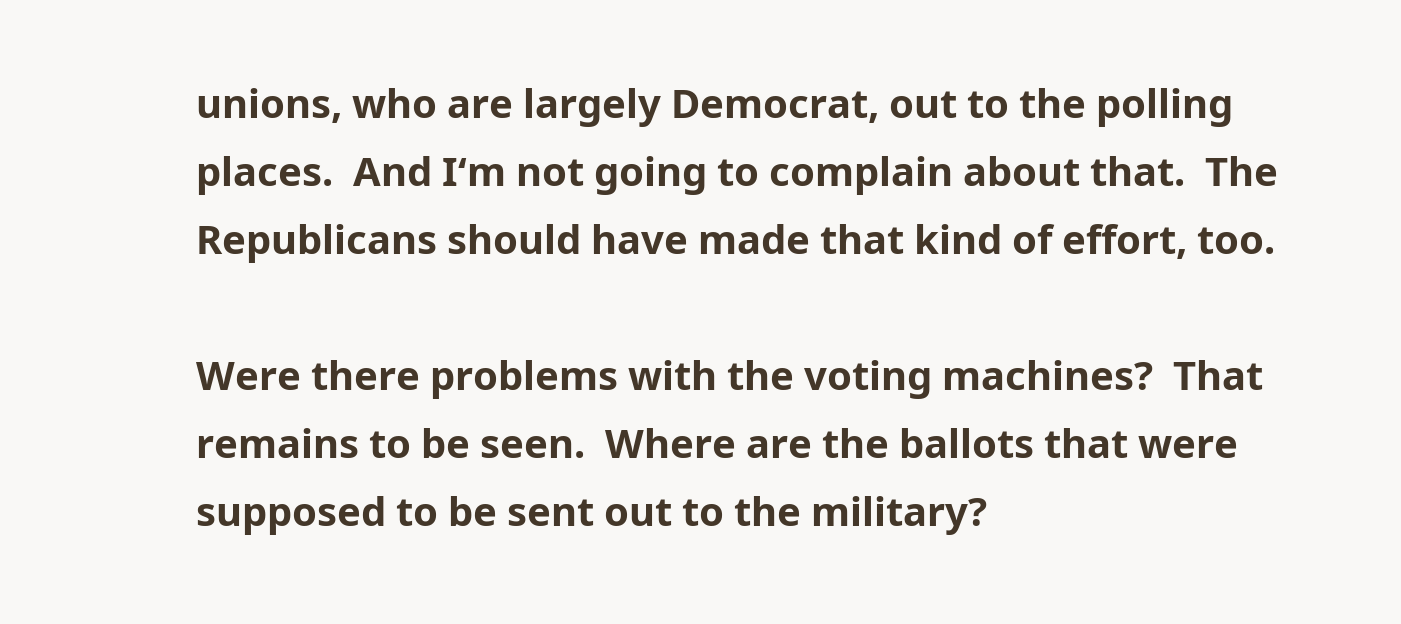unions, who are largely Democrat, out to the polling places.  And I‘m not going to complain about that.  The Republicans should have made that kind of effort, too.

Were there problems with the voting machines?  That remains to be seen.  Where are the ballots that were supposed to be sent out to the military?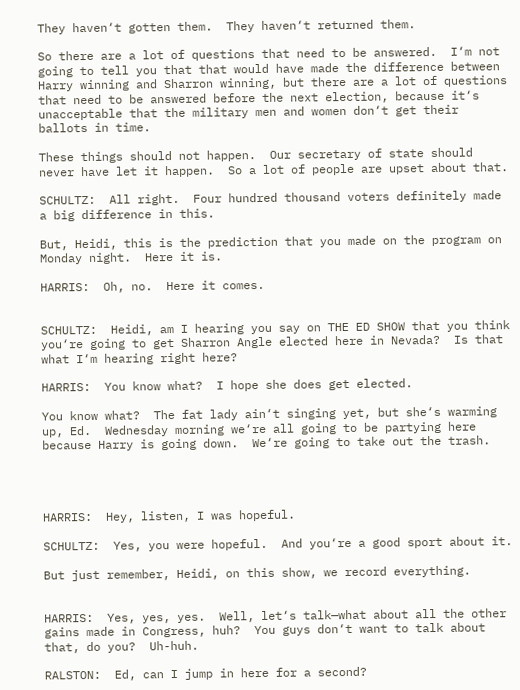They haven‘t gotten them.  They haven‘t returned them.

So there are a lot of questions that need to be answered.  I‘m not going to tell you that that would have made the difference between Harry winning and Sharron winning, but there are a lot of questions that need to be answered before the next election, because it‘s unacceptable that the military men and women don‘t get their ballots in time.

These things should not happen.  Our secretary of state should never have let it happen.  So a lot of people are upset about that.

SCHULTZ:  All right.  Four hundred thousand voters definitely made a big difference in this.

But, Heidi, this is the prediction that you made on the program on Monday night.  Here it is.

HARRIS:  Oh, no.  Here it comes.


SCHULTZ:  Heidi, am I hearing you say on THE ED SHOW that you think you‘re going to get Sharron Angle elected here in Nevada?  Is that what I‘m hearing right here?

HARRIS:  You know what?  I hope she does get elected.

You know what?  The fat lady ain‘t singing yet, but she‘s warming up, Ed.  Wednesday morning we‘re all going to be partying here because Harry is going down.  We‘re going to take out the trash.




HARRIS:  Hey, listen, I was hopeful.

SCHULTZ:  Yes, you were hopeful.  And you‘re a good sport about it.

But just remember, Heidi, on this show, we record everything.


HARRIS:  Yes, yes, yes.  Well, let‘s talk—what about all the other gains made in Congress, huh?  You guys don‘t want to talk about that, do you?  Uh-huh.

RALSTON:  Ed, can I jump in here for a second?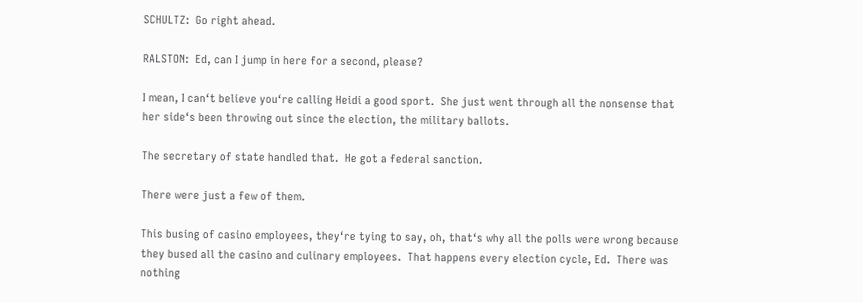SCHULTZ:  Go right ahead.

RALSTON:  Ed, can I jump in here for a second, please?

I mean, I can‘t believe you‘re calling Heidi a good sport.  She just went through all the nonsense that her side‘s been throwing out since the election, the military ballots.

The secretary of state handled that.  He got a federal sanction.

There were just a few of them.

This busing of casino employees, they‘re tying to say, oh, that‘s why all the polls were wrong because they bused all the casino and culinary employees.  That happens every election cycle, Ed.  There was nothing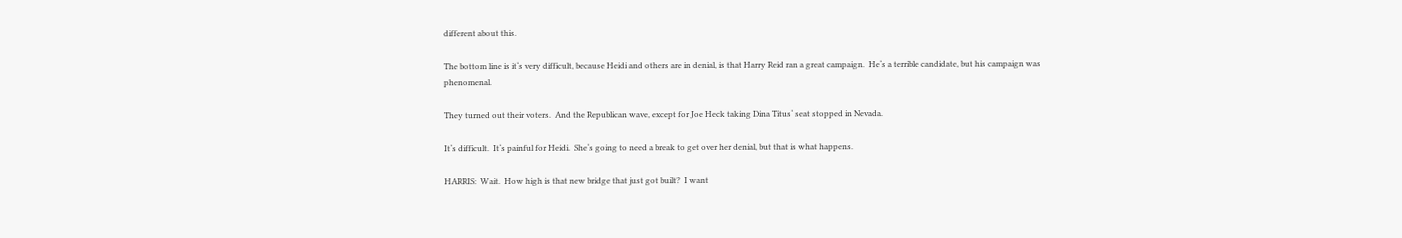different about this.

The bottom line is it‘s very difficult, because Heidi and others are in denial, is that Harry Reid ran a great campaign.  He‘s a terrible candidate, but his campaign was phenomenal.

They turned out their voters.  And the Republican wave, except for Joe Heck taking Dina Titus‘ seat stopped in Nevada.

It‘s difficult.  It‘s painful for Heidi.  She‘s going to need a break to get over her denial, but that is what happens.

HARRIS:  Wait.  How high is that new bridge that just got built?  I want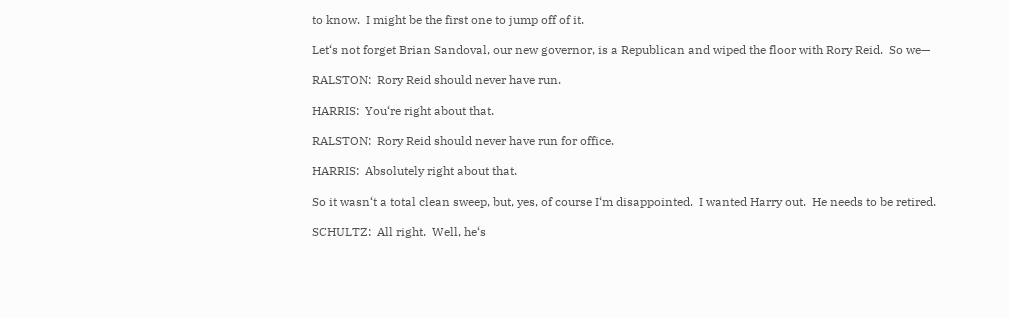to know.  I might be the first one to jump off of it.

Let‘s not forget Brian Sandoval, our new governor, is a Republican and wiped the floor with Rory Reid.  So we—

RALSTON:  Rory Reid should never have run.

HARRIS:  You‘re right about that.

RALSTON:  Rory Reid should never have run for office.

HARRIS:  Absolutely right about that.

So it wasn‘t a total clean sweep, but, yes, of course I‘m disappointed.  I wanted Harry out.  He needs to be retired.

SCHULTZ:  All right.  Well, he‘s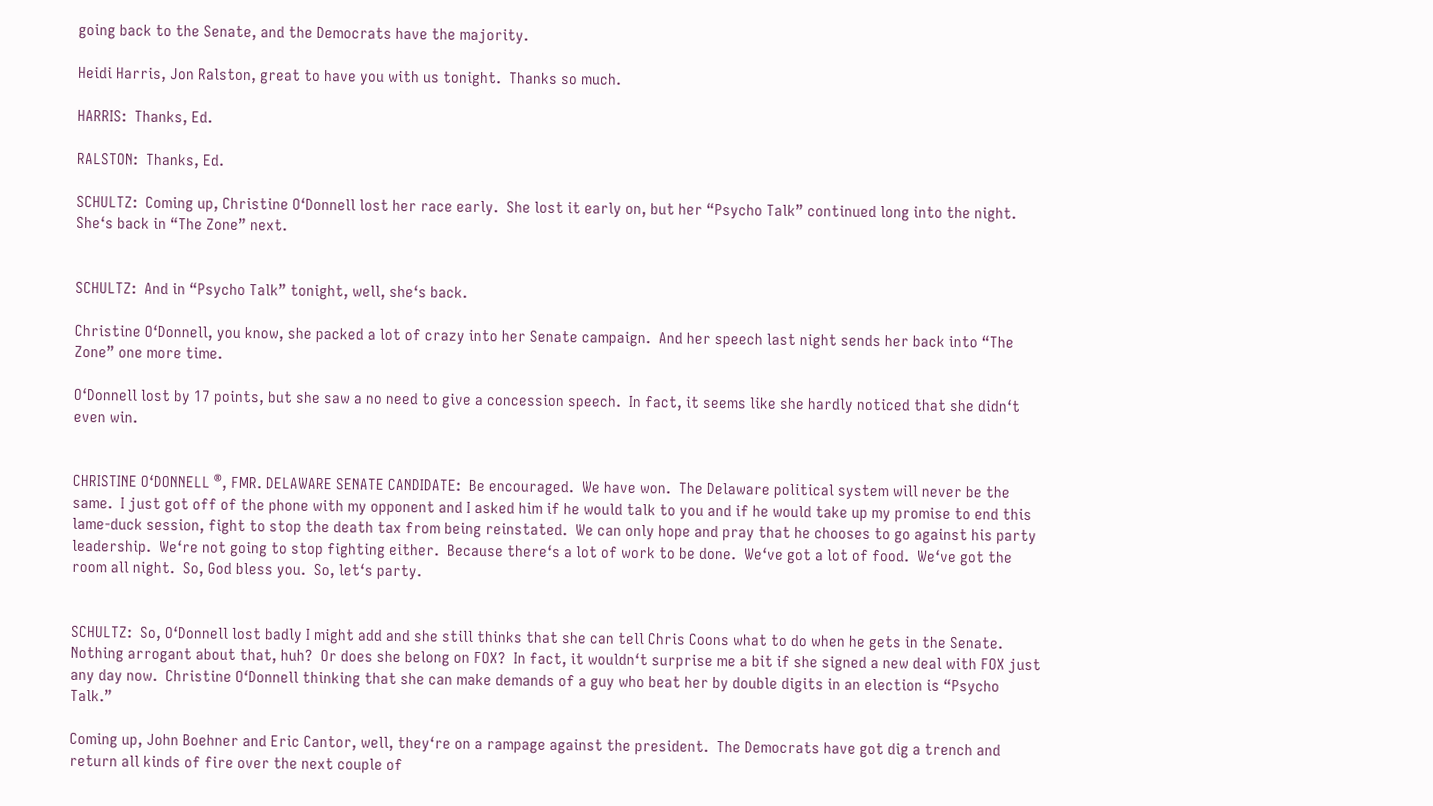going back to the Senate, and the Democrats have the majority.

Heidi Harris, Jon Ralston, great to have you with us tonight.  Thanks so much.

HARRIS:  Thanks, Ed.

RALSTON:  Thanks, Ed.

SCHULTZ:  Coming up, Christine O‘Donnell lost her race early.  She lost it early on, but her “Psycho Talk” continued long into the night.  She‘s back in “The Zone” next.


SCHULTZ:  And in “Psycho Talk” tonight, well, she‘s back.

Christine O‘Donnell, you know, she packed a lot of crazy into her Senate campaign.  And her speech last night sends her back into “The Zone” one more time.

O‘Donnell lost by 17 points, but she saw a no need to give a concession speech.  In fact, it seems like she hardly noticed that she didn‘t even win.


CHRISTINE O‘DONNELL ®, FMR. DELAWARE SENATE CANDIDATE:  Be encouraged.  We have won.  The Delaware political system will never be the same.  I just got off of the phone with my opponent and I asked him if he would talk to you and if he would take up my promise to end this lame-duck session, fight to stop the death tax from being reinstated.  We can only hope and pray that he chooses to go against his party leadership.  We‘re not going to stop fighting either.  Because there‘s a lot of work to be done.  We‘ve got a lot of food.  We‘ve got the room all night.  So, God bless you.  So, let‘s party.


SCHULTZ:  So, O‘Donnell lost badly I might add and she still thinks that she can tell Chris Coons what to do when he gets in the Senate.  Nothing arrogant about that, huh?  Or does she belong on FOX?  In fact, it wouldn‘t surprise me a bit if she signed a new deal with FOX just any day now.  Christine O‘Donnell thinking that she can make demands of a guy who beat her by double digits in an election is “Psycho Talk.”

Coming up, John Boehner and Eric Cantor, well, they‘re on a rampage against the president.  The Democrats have got dig a trench and return all kinds of fire over the next couple of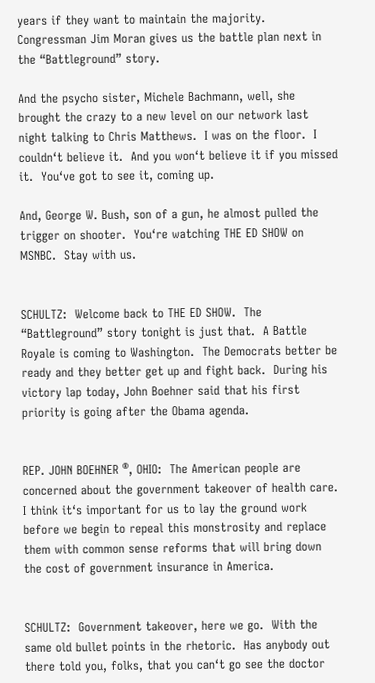years if they want to maintain the majority.  Congressman Jim Moran gives us the battle plan next in the “Battleground” story.

And the psycho sister, Michele Bachmann, well, she brought the crazy to a new level on our network last night talking to Chris Matthews.  I was on the floor.  I couldn‘t believe it.  And you won‘t believe it if you missed it.  You‘ve got to see it, coming up.

And, George W. Bush, son of a gun, he almost pulled the trigger on shooter.  You‘re watching THE ED SHOW on MSNBC.  Stay with us.


SCHULTZ:  Welcome back to THE ED SHOW.  The “Battleground” story tonight is just that.  A Battle Royale is coming to Washington.  The Democrats better be ready and they better get up and fight back.  During his victory lap today, John Boehner said that his first priority is going after the Obama agenda.


REP. JOHN BOEHNER ®, OHIO:  The American people are concerned about the government takeover of health care.  I think it‘s important for us to lay the ground work before we begin to repeal this monstrosity and replace them with common sense reforms that will bring down the cost of government insurance in America.


SCHULTZ:  Government takeover, here we go.  With the same old bullet points in the rhetoric.  Has anybody out there told you, folks, that you can‘t go see the doctor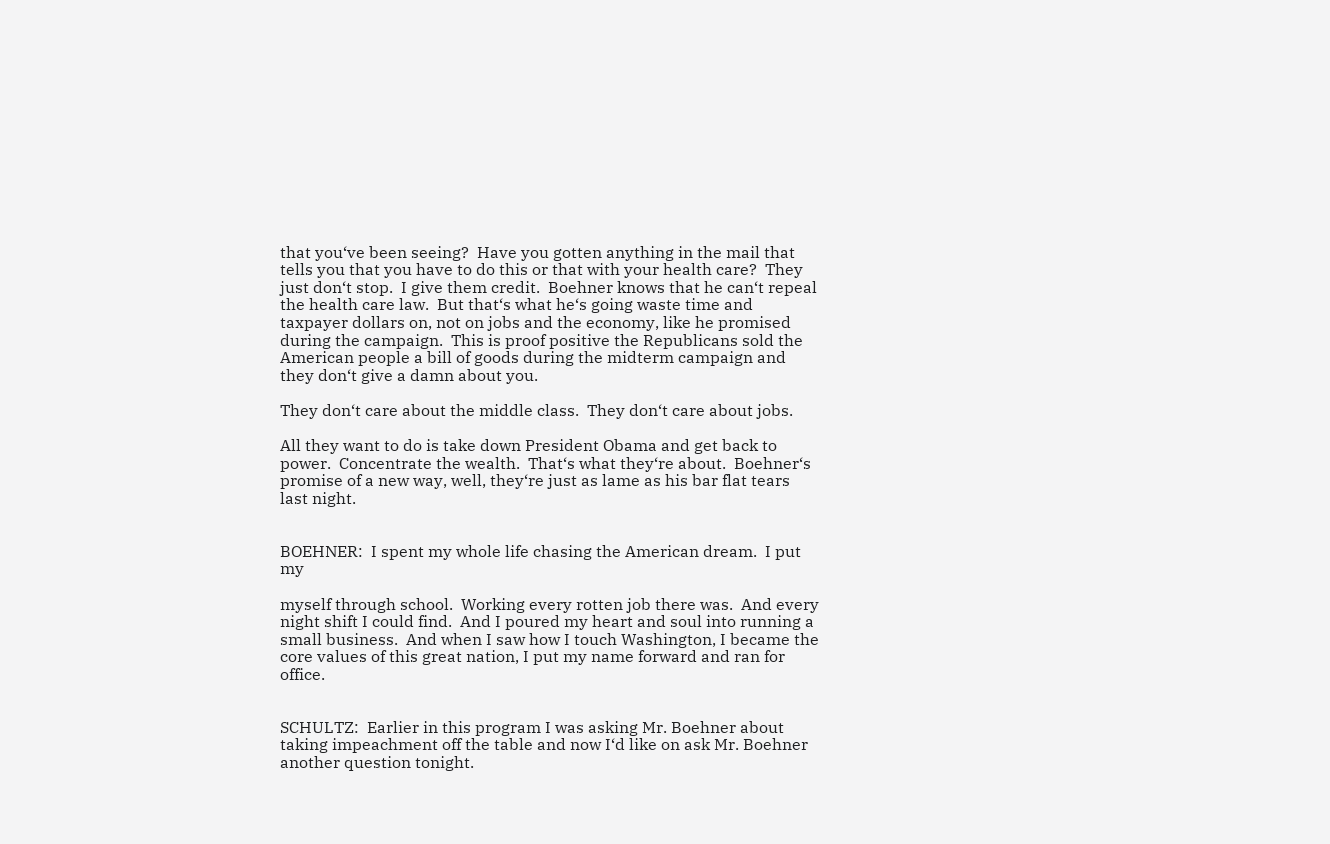that you‘ve been seeing?  Have you gotten anything in the mail that tells you that you have to do this or that with your health care?  They just don‘t stop.  I give them credit.  Boehner knows that he can‘t repeal the health care law.  But that‘s what he‘s going waste time and taxpayer dollars on, not on jobs and the economy, like he promised during the campaign.  This is proof positive the Republicans sold the American people a bill of goods during the midterm campaign and they don‘t give a damn about you.

They don‘t care about the middle class.  They don‘t care about jobs.

All they want to do is take down President Obama and get back to power.  Concentrate the wealth.  That‘s what they‘re about.  Boehner‘s promise of a new way, well, they‘re just as lame as his bar flat tears last night.


BOEHNER:  I spent my whole life chasing the American dream.  I put my

myself through school.  Working every rotten job there was.  And every night shift I could find.  And I poured my heart and soul into running a small business.  And when I saw how I touch Washington, I became the core values of this great nation, I put my name forward and ran for office.


SCHULTZ:  Earlier in this program I was asking Mr. Boehner about taking impeachment off the table and now I‘d like on ask Mr. Boehner another question tonight.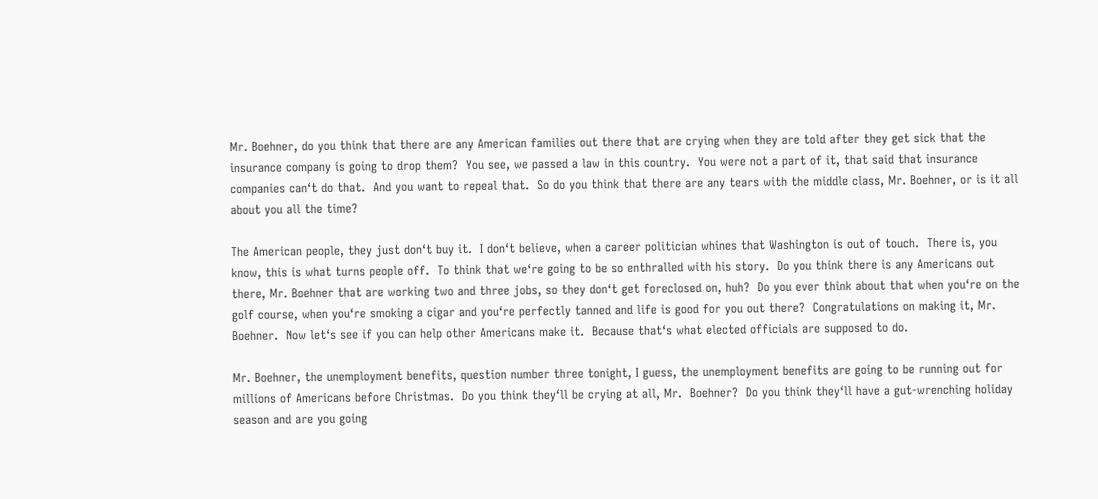Mr. Boehner, do you think that there are any American families out there that are crying when they are told after they get sick that the insurance company is going to drop them?  You see, we passed a law in this country.  You were not a part of it, that said that insurance companies can‘t do that.  And you want to repeal that.  So do you think that there are any tears with the middle class, Mr. Boehner, or is it all about you all the time?

The American people, they just don‘t buy it.  I don‘t believe, when a career politician whines that Washington is out of touch.  There is, you know, this is what turns people off.  To think that we‘re going to be so enthralled with his story.  Do you think there is any Americans out there, Mr. Boehner that are working two and three jobs, so they don‘t get foreclosed on, huh?  Do you ever think about that when you‘re on the golf course, when you‘re smoking a cigar and you‘re perfectly tanned and life is good for you out there?  Congratulations on making it, Mr. Boehner.  Now let‘s see if you can help other Americans make it.  Because that‘s what elected officials are supposed to do.

Mr. Boehner, the unemployment benefits, question number three tonight, I guess, the unemployment benefits are going to be running out for millions of Americans before Christmas.  Do you think they‘ll be crying at all, Mr.  Boehner?  Do you think they‘ll have a gut-wrenching holiday season and are you going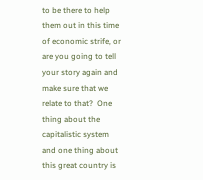to be there to help them out in this time of economic strife, or are you going to tell your story again and make sure that we relate to that?  One thing about the capitalistic system and one thing about this great country is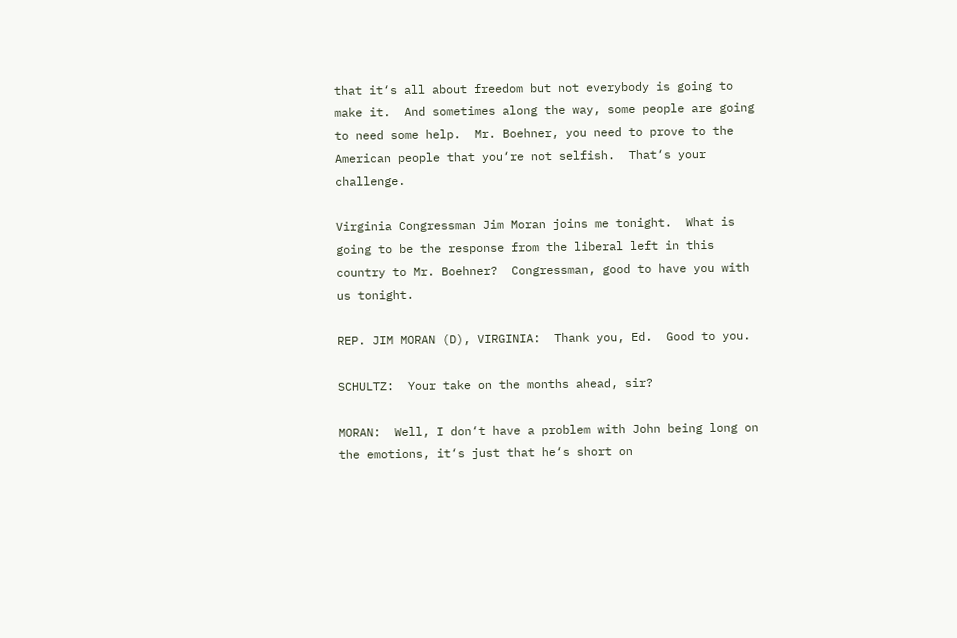that it‘s all about freedom but not everybody is going to make it.  And sometimes along the way, some people are going to need some help.  Mr. Boehner, you need to prove to the American people that you‘re not selfish.  That‘s your challenge.

Virginia Congressman Jim Moran joins me tonight.  What is going to be the response from the liberal left in this country to Mr. Boehner?  Congressman, good to have you with us tonight.

REP. JIM MORAN (D), VIRGINIA:  Thank you, Ed.  Good to you.

SCHULTZ:  Your take on the months ahead, sir?

MORAN:  Well, I don‘t have a problem with John being long on the emotions, it‘s just that he‘s short on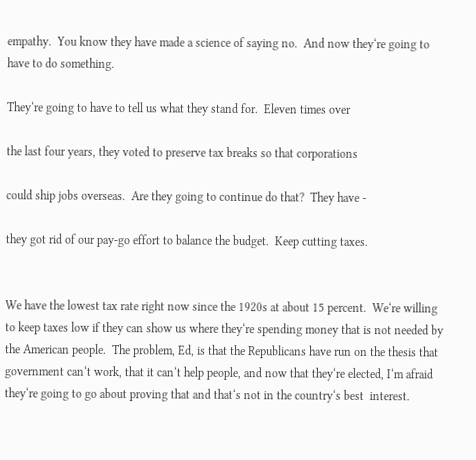empathy.  You know they have made a science of saying no.  And now they‘re going to have to do something.

They‘re going to have to tell us what they stand for.  Eleven times over

the last four years, they voted to preserve tax breaks so that corporations

could ship jobs overseas.  Are they going to continue do that?  They have -

they got rid of our pay-go effort to balance the budget.  Keep cutting taxes.


We have the lowest tax rate right now since the 1920s at about 15 percent.  We‘re willing to keep taxes low if they can show us where they‘re spending money that is not needed by the American people.  The problem, Ed, is that the Republicans have run on the thesis that government can‘t work, that it can‘t help people, and now that they‘re elected, I‘m afraid they‘re going to go about proving that and that‘s not in the country‘s best  interest.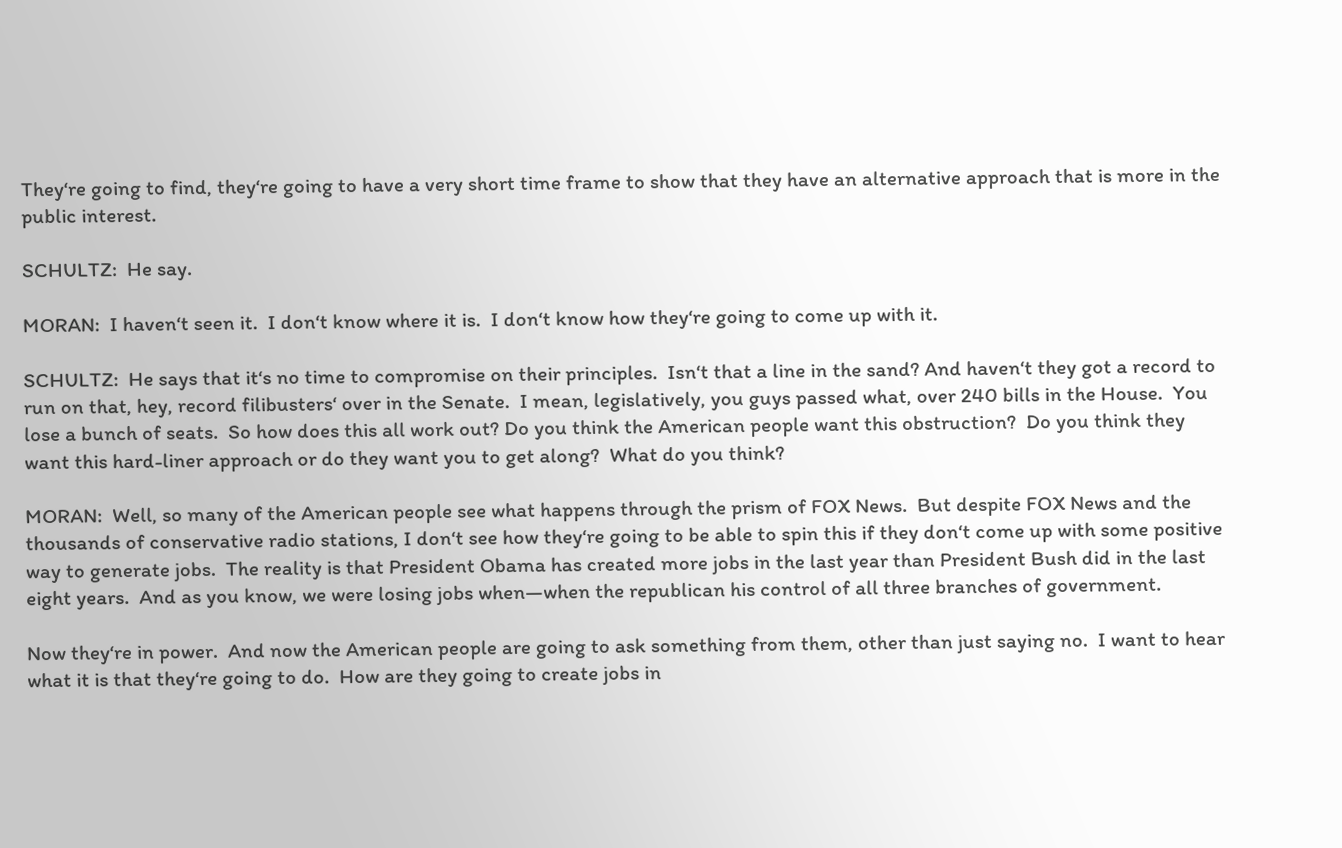They‘re going to find, they‘re going to have a very short time frame to show that they have an alternative approach that is more in the public interest.

SCHULTZ:  He say.

MORAN:  I haven‘t seen it.  I don‘t know where it is.  I don‘t know how they‘re going to come up with it.

SCHULTZ:  He says that it‘s no time to compromise on their principles.  Isn‘t that a line in the sand? And haven‘t they got a record to run on that, hey, record filibusters‘ over in the Senate.  I mean, legislatively, you guys passed what, over 240 bills in the House.  You lose a bunch of seats.  So how does this all work out? Do you think the American people want this obstruction?  Do you think they want this hard-liner approach or do they want you to get along?  What do you think?

MORAN:  Well, so many of the American people see what happens through the prism of FOX News.  But despite FOX News and the thousands of conservative radio stations, I don‘t see how they‘re going to be able to spin this if they don‘t come up with some positive way to generate jobs.  The reality is that President Obama has created more jobs in the last year than President Bush did in the last eight years.  And as you know, we were losing jobs when—when the republican his control of all three branches of government.

Now they‘re in power.  And now the American people are going to ask something from them, other than just saying no.  I want to hear what it is that they‘re going to do.  How are they going to create jobs in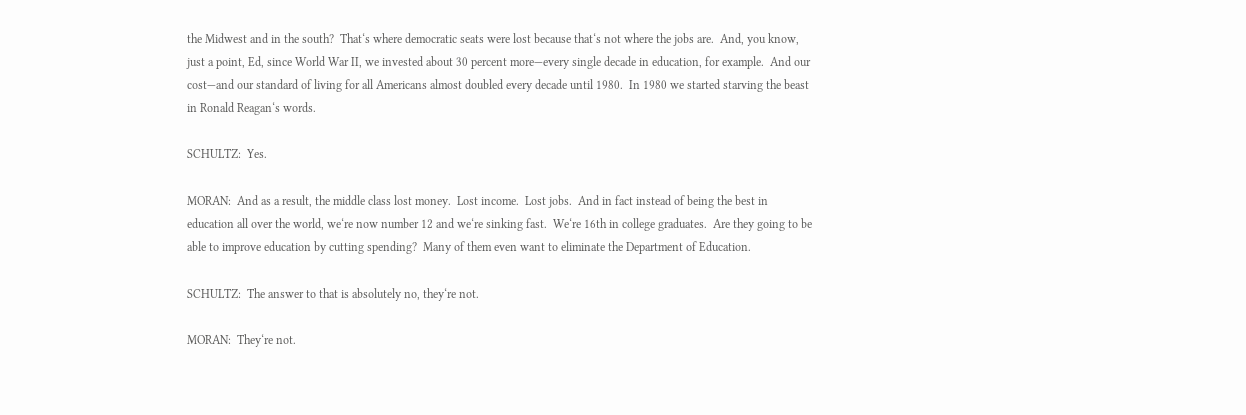the Midwest and in the south?  That‘s where democratic seats were lost because that‘s not where the jobs are.  And, you know, just a point, Ed, since World War II, we invested about 30 percent more—every single decade in education, for example.  And our cost—and our standard of living for all Americans almost doubled every decade until 1980.  In 1980 we started starving the beast in Ronald Reagan‘s words.

SCHULTZ:  Yes.

MORAN:  And as a result, the middle class lost money.  Lost income.  Lost jobs.  And in fact instead of being the best in education all over the world, we‘re now number 12 and we‘re sinking fast.  We‘re 16th in college graduates.  Are they going to be able to improve education by cutting spending?  Many of them even want to eliminate the Department of Education.

SCHULTZ:  The answer to that is absolutely no, they‘re not.

MORAN:  They‘re not.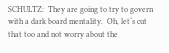SCHULTZ:  They are going to try to govern with a dark board mentality.  Oh, let‘s cut that too and not worry about the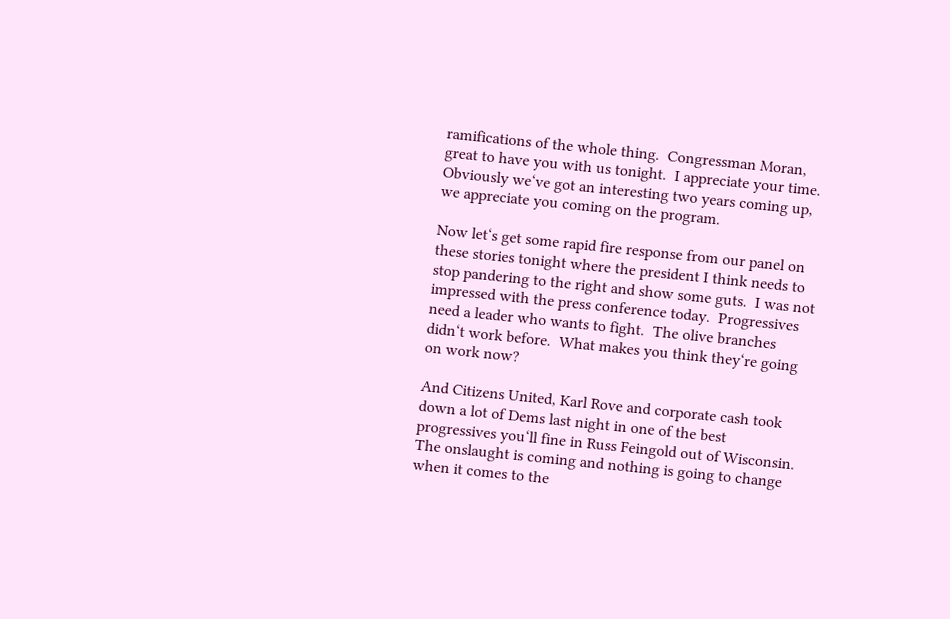ramifications of the whole thing.  Congressman Moran, great to have you with us tonight.  I appreciate your time.  Obviously we‘ve got an interesting two years coming up, we appreciate you coming on the program.

Now let‘s get some rapid fire response from our panel on these stories tonight where the president I think needs to stop pandering to the right and show some guts.  I was not impressed with the press conference today.  Progressives need a leader who wants to fight.  The olive branches didn‘t work before.  What makes you think they‘re going on work now?

And Citizens United, Karl Rove and corporate cash took down a lot of Dems last night in one of the best progressives you‘ll fine in Russ Feingold out of Wisconsin.  The onslaught is coming and nothing is going to change when it comes to the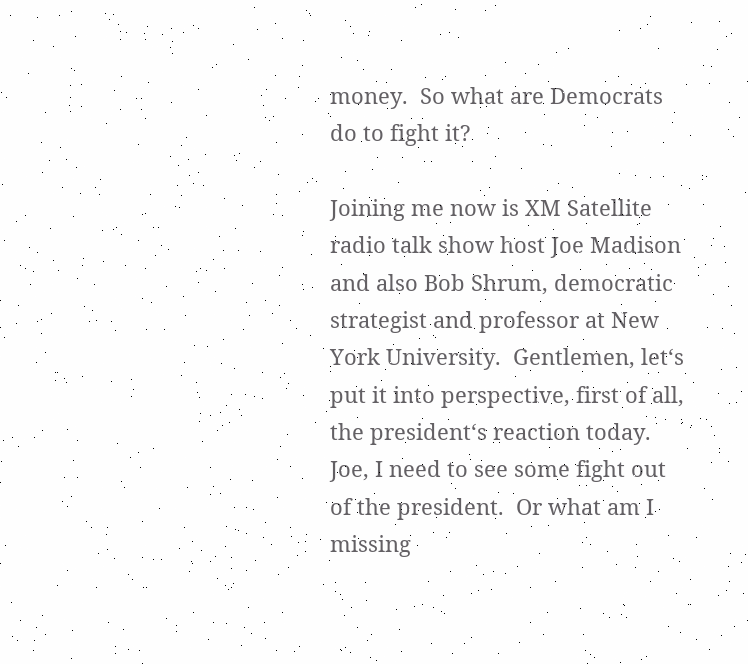money.  So what are Democrats do to fight it?

Joining me now is XM Satellite radio talk show host Joe Madison and also Bob Shrum, democratic strategist and professor at New York University.  Gentlemen, let‘s put it into perspective, first of all, the president‘s reaction today.  Joe, I need to see some fight out of the president.  Or what am I missing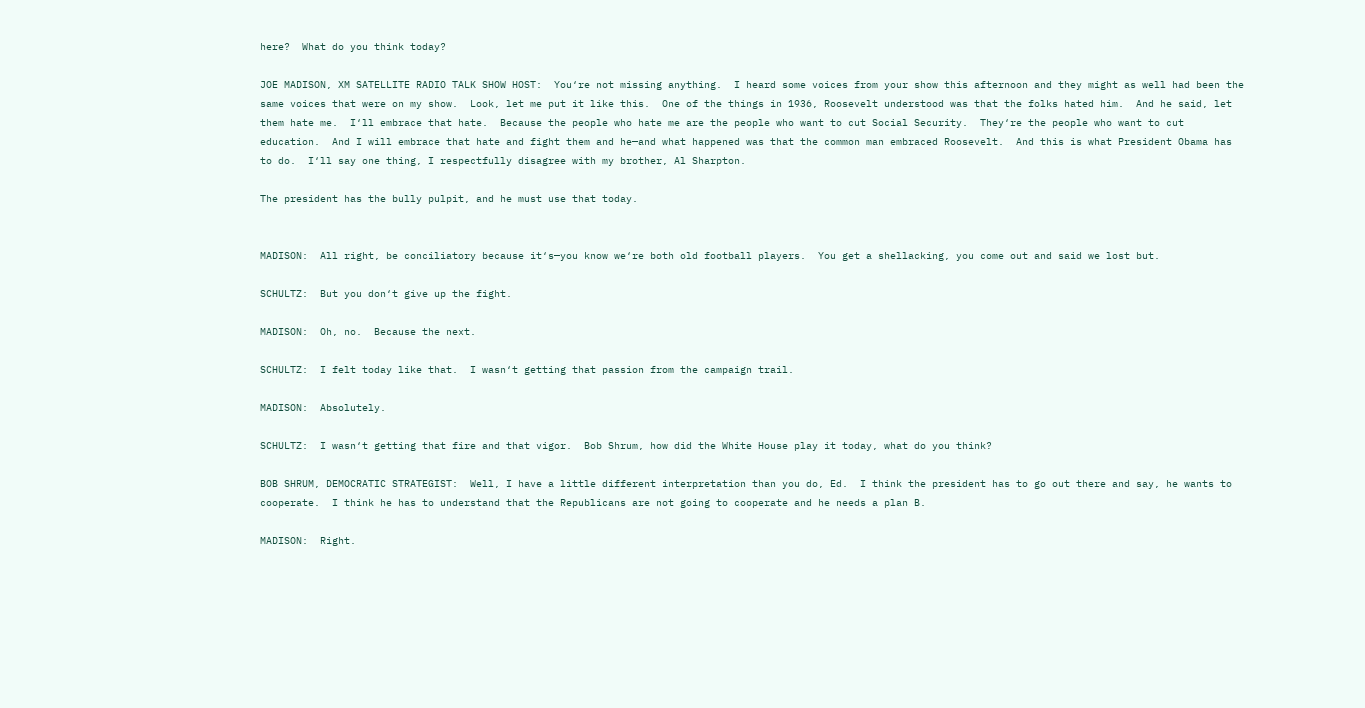here?  What do you think today?

JOE MADISON, XM SATELLITE RADIO TALK SHOW HOST:  You‘re not missing anything.  I heard some voices from your show this afternoon and they might as well had been the same voices that were on my show.  Look, let me put it like this.  One of the things in 1936, Roosevelt understood was that the folks hated him.  And he said, let them hate me.  I‘ll embrace that hate.  Because the people who hate me are the people who want to cut Social Security.  They‘re the people who want to cut education.  And I will embrace that hate and fight them and he—and what happened was that the common man embraced Roosevelt.  And this is what President Obama has to do.  I‘ll say one thing, I respectfully disagree with my brother, Al Sharpton.

The president has the bully pulpit, and he must use that today.


MADISON:  All right, be conciliatory because it‘s—you know we‘re both old football players.  You get a shellacking, you come out and said we lost but.

SCHULTZ:  But you don‘t give up the fight.

MADISON:  Oh, no.  Because the next.

SCHULTZ:  I felt today like that.  I wasn‘t getting that passion from the campaign trail.

MADISON:  Absolutely.

SCHULTZ:  I wasn‘t getting that fire and that vigor.  Bob Shrum, how did the White House play it today, what do you think?

BOB SHRUM, DEMOCRATIC STRATEGIST:  Well, I have a little different interpretation than you do, Ed.  I think the president has to go out there and say, he wants to cooperate.  I think he has to understand that the Republicans are not going to cooperate and he needs a plan B.

MADISON:  Right.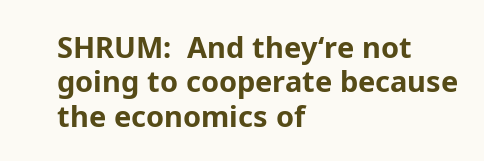SHRUM:  And they‘re not going to cooperate because the economics of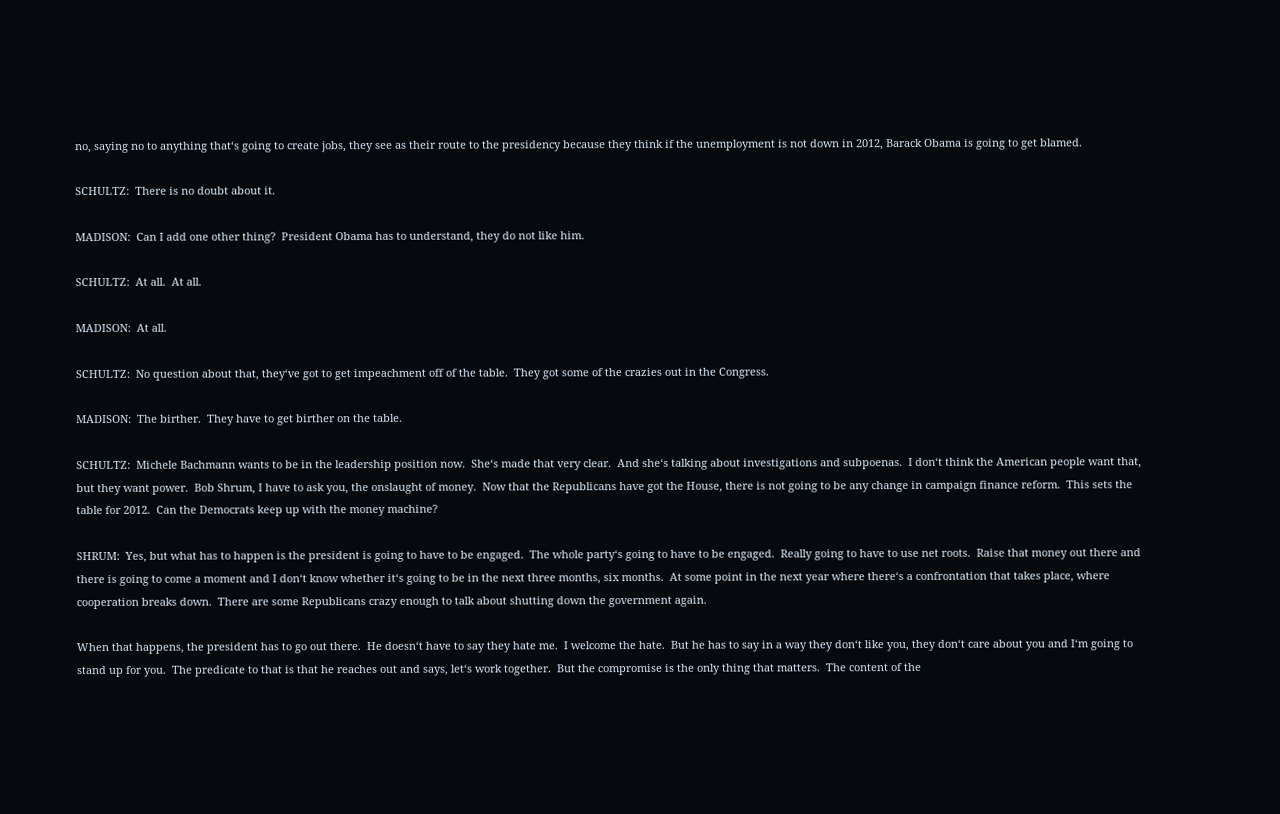no, saying no to anything that‘s going to create jobs, they see as their route to the presidency because they think if the unemployment is not down in 2012, Barack Obama is going to get blamed.

SCHULTZ:  There is no doubt about it.

MADISON:  Can I add one other thing?  President Obama has to understand, they do not like him.

SCHULTZ:  At all.  At all.

MADISON:  At all.

SCHULTZ:  No question about that, they‘ve got to get impeachment off of the table.  They got some of the crazies out in the Congress.

MADISON:  The birther.  They have to get birther on the table.

SCHULTZ:  Michele Bachmann wants to be in the leadership position now.  She‘s made that very clear.  And she‘s talking about investigations and subpoenas.  I don‘t think the American people want that, but they want power.  Bob Shrum, I have to ask you, the onslaught of money.  Now that the Republicans have got the House, there is not going to be any change in campaign finance reform.  This sets the table for 2012.  Can the Democrats keep up with the money machine?

SHRUM:  Yes, but what has to happen is the president is going to have to be engaged.  The whole party‘s going to have to be engaged.  Really going to have to use net roots.  Raise that money out there and there is going to come a moment and I don‘t know whether it‘s going to be in the next three months, six months.  At some point in the next year where there‘s a confrontation that takes place, where cooperation breaks down.  There are some Republicans crazy enough to talk about shutting down the government again.

When that happens, the president has to go out there.  He doesn‘t have to say they hate me.  I welcome the hate.  But he has to say in a way they don‘t like you, they don‘t care about you and I‘m going to stand up for you.  The predicate to that is that he reaches out and says, let‘s work together.  But the compromise is the only thing that matters.  The content of the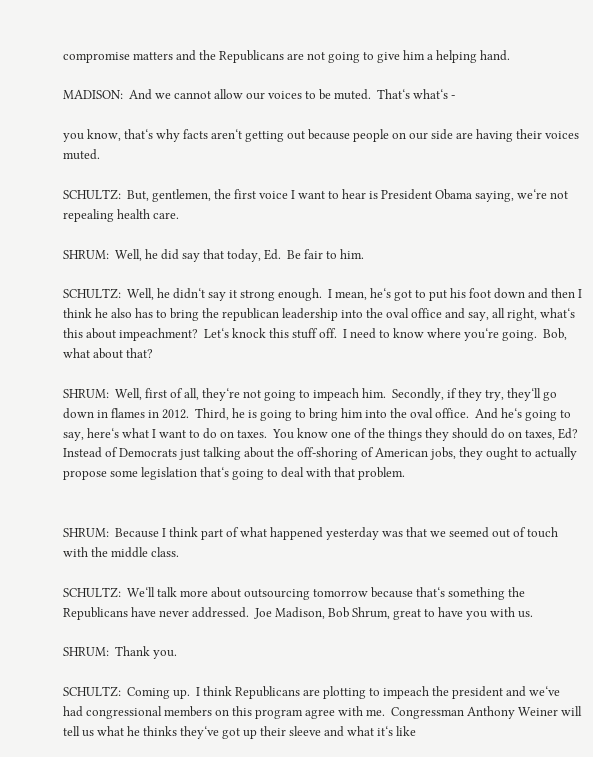compromise matters and the Republicans are not going to give him a helping hand.

MADISON:  And we cannot allow our voices to be muted.  That‘s what‘s -

you know, that‘s why facts aren‘t getting out because people on our side are having their voices muted.

SCHULTZ:  But, gentlemen, the first voice I want to hear is President Obama saying, we‘re not repealing health care.

SHRUM:  Well, he did say that today, Ed.  Be fair to him.

SCHULTZ:  Well, he didn‘t say it strong enough.  I mean, he‘s got to put his foot down and then I think he also has to bring the republican leadership into the oval office and say, all right, what‘s this about impeachment?  Let‘s knock this stuff off.  I need to know where you‘re going.  Bob, what about that?

SHRUM:  Well, first of all, they‘re not going to impeach him.  Secondly, if they try, they‘ll go down in flames in 2012.  Third, he is going to bring him into the oval office.  And he‘s going to say, here‘s what I want to do on taxes.  You know one of the things they should do on taxes, Ed?  Instead of Democrats just talking about the off-shoring of American jobs, they ought to actually propose some legislation that‘s going to deal with that problem.


SHRUM:  Because I think part of what happened yesterday was that we seemed out of touch with the middle class.

SCHULTZ:  We‘ll talk more about outsourcing tomorrow because that‘s something the Republicans have never addressed.  Joe Madison, Bob Shrum, great to have you with us.

SHRUM:  Thank you.

SCHULTZ:  Coming up.  I think Republicans are plotting to impeach the president and we‘ve had congressional members on this program agree with me.  Congressman Anthony Weiner will tell us what he thinks they‘ve got up their sleeve and what it‘s like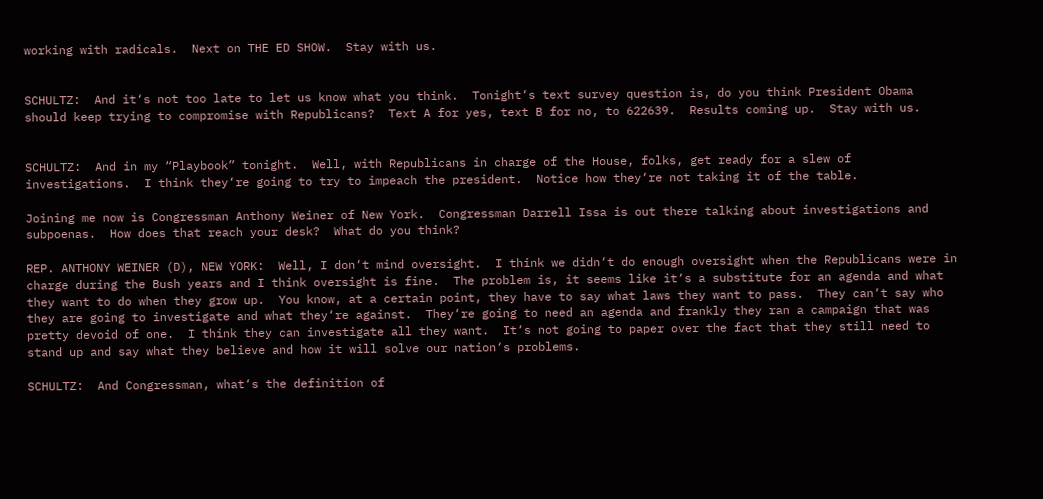working with radicals.  Next on THE ED SHOW.  Stay with us.


SCHULTZ:  And it‘s not too late to let us know what you think.  Tonight‘s text survey question is, do you think President Obama should keep trying to compromise with Republicans?  Text A for yes, text B for no, to 622639.  Results coming up.  Stay with us.


SCHULTZ:  And in my “Playbook” tonight.  Well, with Republicans in charge of the House, folks, get ready for a slew of investigations.  I think they‘re going to try to impeach the president.  Notice how they‘re not taking it of the table.

Joining me now is Congressman Anthony Weiner of New York.  Congressman Darrell Issa is out there talking about investigations and subpoenas.  How does that reach your desk?  What do you think?

REP. ANTHONY WEINER (D), NEW YORK:  Well, I don‘t mind oversight.  I think we didn‘t do enough oversight when the Republicans were in charge during the Bush years and I think oversight is fine.  The problem is, it seems like it‘s a substitute for an agenda and what they want to do when they grow up.  You know, at a certain point, they have to say what laws they want to pass.  They can‘t say who they are going to investigate and what they‘re against.  They‘re going to need an agenda and frankly they ran a campaign that was pretty devoid of one.  I think they can investigate all they want.  It‘s not going to paper over the fact that they still need to stand up and say what they believe and how it will solve our nation‘s problems.

SCHULTZ:  And Congressman, what‘s the definition of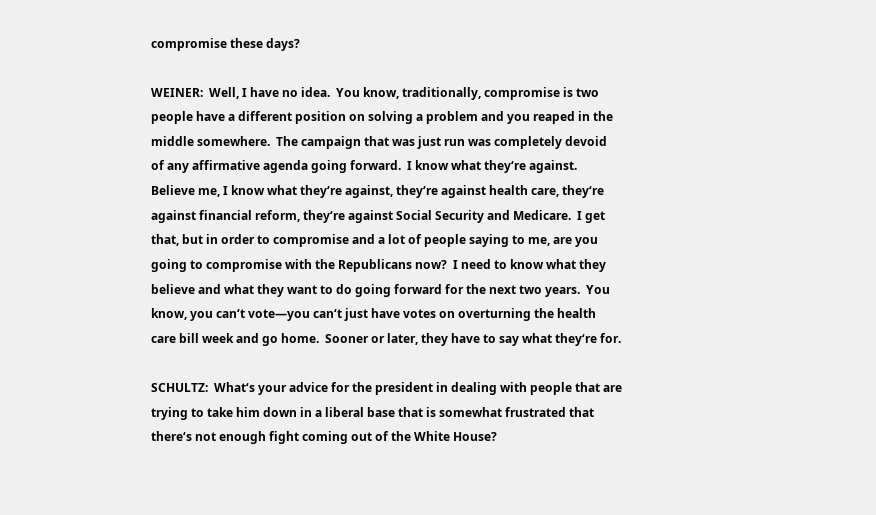compromise these days?

WEINER:  Well, I have no idea.  You know, traditionally, compromise is two people have a different position on solving a problem and you reaped in the middle somewhere.  The campaign that was just run was completely devoid of any affirmative agenda going forward.  I know what they‘re against.  Believe me, I know what they‘re against, they‘re against health care, they‘re against financial reform, they‘re against Social Security and Medicare.  I get that, but in order to compromise and a lot of people saying to me, are you going to compromise with the Republicans now?  I need to know what they believe and what they want to do going forward for the next two years.  You know, you can‘t vote—you can‘t just have votes on overturning the health care bill week and go home.  Sooner or later, they have to say what they‘re for.

SCHULTZ:  What‘s your advice for the president in dealing with people that are trying to take him down in a liberal base that is somewhat frustrated that there‘s not enough fight coming out of the White House?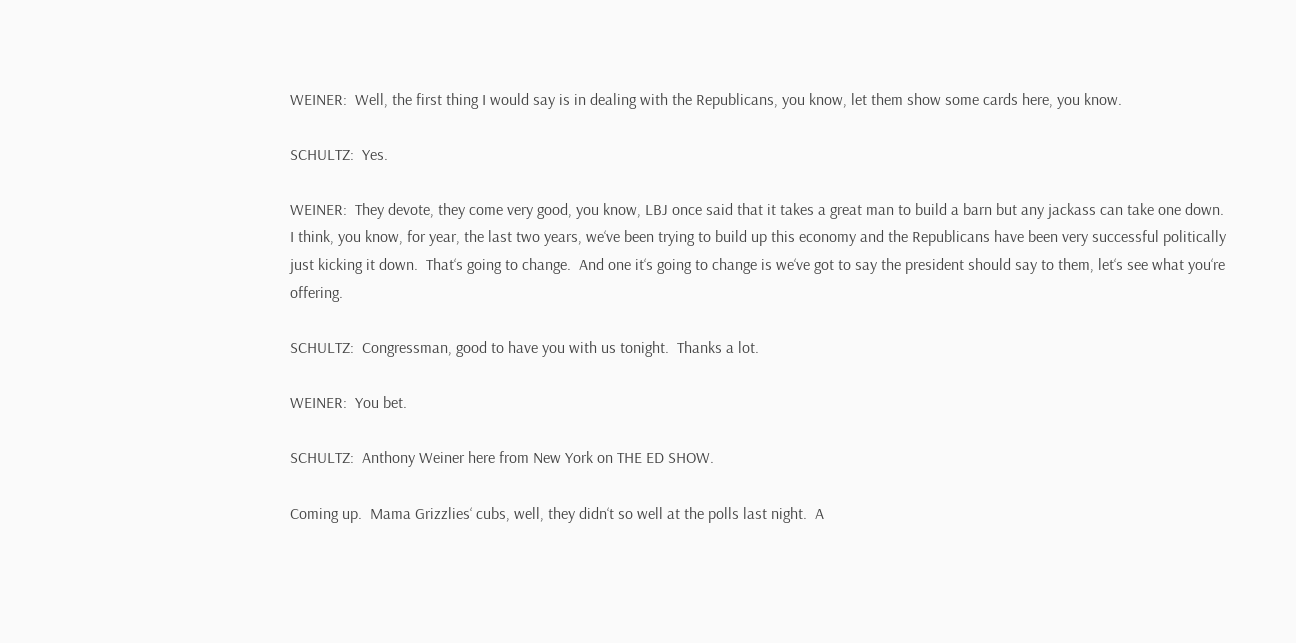WEINER:  Well, the first thing I would say is in dealing with the Republicans, you know, let them show some cards here, you know.

SCHULTZ:  Yes.

WEINER:  They devote, they come very good, you know, LBJ once said that it takes a great man to build a barn but any jackass can take one down.  I think, you know, for year, the last two years, we‘ve been trying to build up this economy and the Republicans have been very successful politically just kicking it down.  That‘s going to change.  And one it‘s going to change is we‘ve got to say the president should say to them, let‘s see what you‘re offering.

SCHULTZ:  Congressman, good to have you with us tonight.  Thanks a lot.

WEINER:  You bet.

SCHULTZ:  Anthony Weiner here from New York on THE ED SHOW.

Coming up.  Mama Grizzlies‘ cubs, well, they didn‘t so well at the polls last night.  A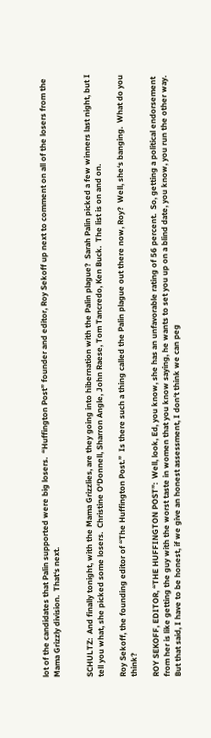lot of the candidates that Palin supported were big losers.  “Huffington Post” founder and editor, Roy Sekoff up next to comment on all of the losers from the Mama Grizzly division.  That‘s next.


SCHULTZ:  And finally tonight, with the Mama Grizzlies, are they going into hibernation with the Palin plague?  Sarah Palin picked a few winners last night, but I tell you what, she picked some losers.  Christine O‘Donnell, Sharron Angle, John Raese, Tom Tancredo, Ken Buck.  The list is on and on.

Roy Sekoff, the founding editor of “The Huffington Post.”  Is there such a thing called the Palin plague out there now, Roy?  Well, she‘s banging.  What do you think?

ROY SEKOFF, EDITOR, “THE HUFFINGTON POST”:  Well, look, Ed, you know, she has an unfavorable rating of 56 percent.  So, getting a political endorsement from her is like getting the guy with the worst taste in women that you know saying, he wants to set you up on a blind date, you know, you run the other way.  But that said, I have to be honest, if we give an honest assessment, I don‘t think we can peg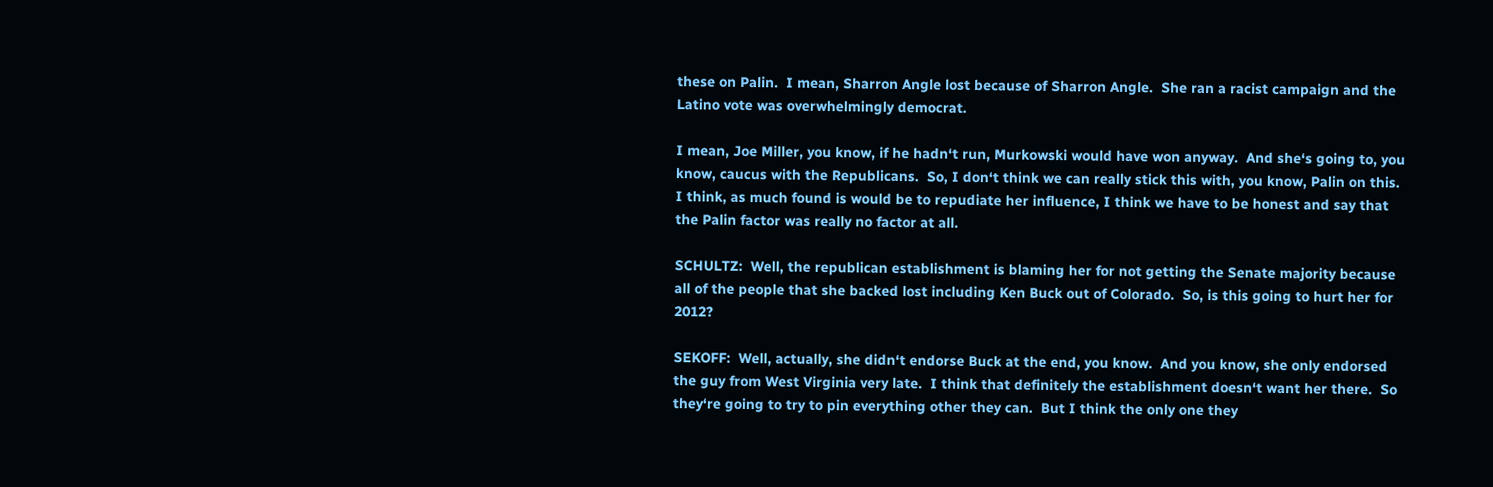these on Palin.  I mean, Sharron Angle lost because of Sharron Angle.  She ran a racist campaign and the Latino vote was overwhelmingly democrat.

I mean, Joe Miller, you know, if he hadn‘t run, Murkowski would have won anyway.  And she‘s going to, you know, caucus with the Republicans.  So, I don‘t think we can really stick this with, you know, Palin on this.  I think, as much found is would be to repudiate her influence, I think we have to be honest and say that the Palin factor was really no factor at all.

SCHULTZ:  Well, the republican establishment is blaming her for not getting the Senate majority because all of the people that she backed lost including Ken Buck out of Colorado.  So, is this going to hurt her for 2012?

SEKOFF:  Well, actually, she didn‘t endorse Buck at the end, you know.  And you know, she only endorsed the guy from West Virginia very late.  I think that definitely the establishment doesn‘t want her there.  So they‘re going to try to pin everything other they can.  But I think the only one they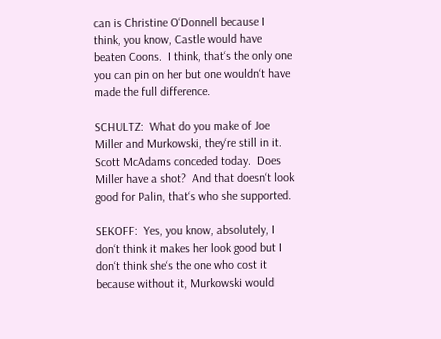can is Christine O‘Donnell because I think, you know, Castle would have beaten Coons.  I think, that‘s the only one you can pin on her but one wouldn‘t have made the full difference.

SCHULTZ:  What do you make of Joe Miller and Murkowski, they‘re still in it.  Scott McAdams conceded today.  Does Miller have a shot?  And that doesn‘t look good for Palin, that‘s who she supported.

SEKOFF:  Yes, you know, absolutely, I don‘t think it makes her look good but I don‘t think she‘s the one who cost it because without it, Murkowski would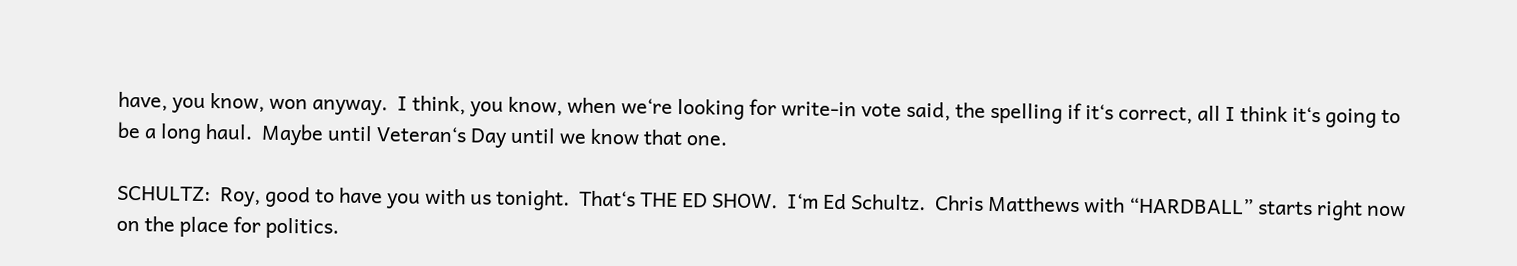have, you know, won anyway.  I think, you know, when we‘re looking for write-in vote said, the spelling if it‘s correct, all I think it‘s going to be a long haul.  Maybe until Veteran‘s Day until we know that one.

SCHULTZ:  Roy, good to have you with us tonight.  That‘s THE ED SHOW.  I‘m Ed Schultz.  Chris Matthews with “HARDBALL” starts right now on the place for politics.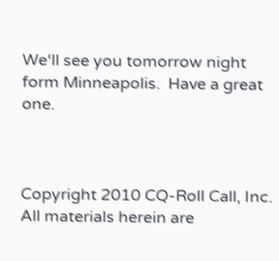We‘ll see you tomorrow night form Minneapolis.  Have a great one.



Copyright 2010 CQ-Roll Call, Inc.  All materials herein are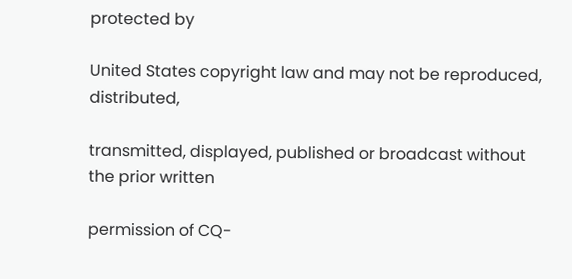protected by

United States copyright law and may not be reproduced, distributed,

transmitted, displayed, published or broadcast without the prior written

permission of CQ-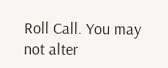Roll Call. You may not alter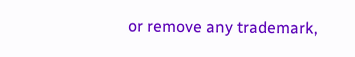or remove any trademark,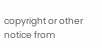copyright or other notice from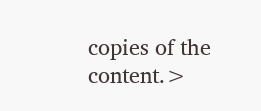copies of the content.>